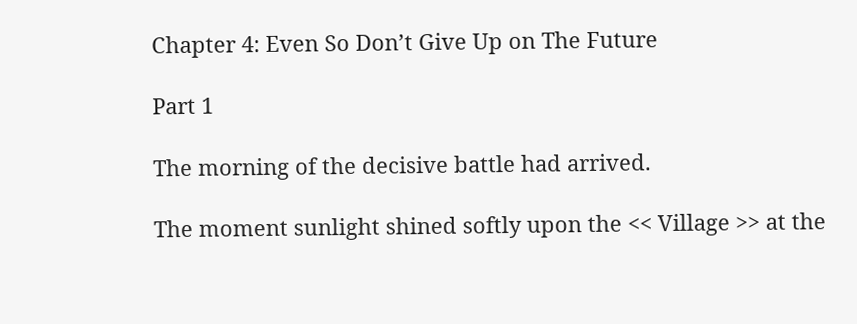Chapter 4: Even So Don’t Give Up on The Future

Part 1

The morning of the decisive battle had arrived.

The moment sunlight shined softly upon the << Village >> at the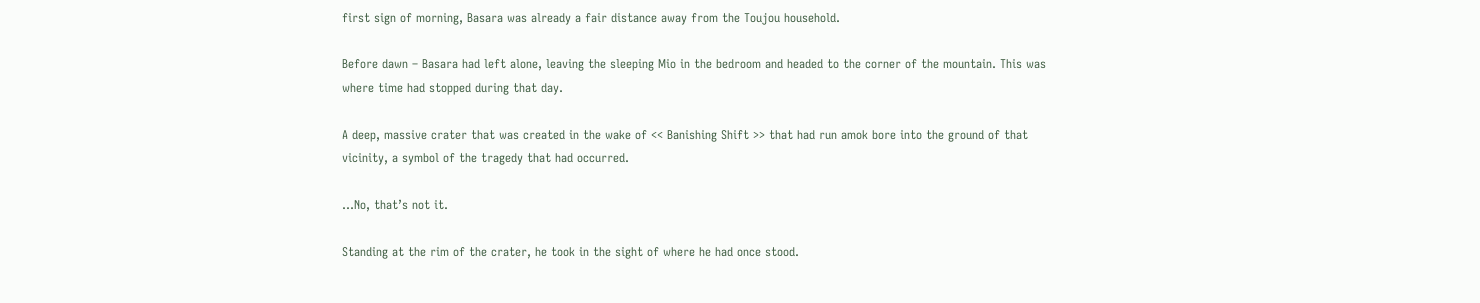first sign of morning, Basara was already a fair distance away from the Toujou household.

Before dawn – Basara had left alone, leaving the sleeping Mio in the bedroom and headed to the corner of the mountain. This was where time had stopped during that day.

A deep, massive crater that was created in the wake of << Banishing Shift >> that had run amok bore into the ground of that vicinity, a symbol of the tragedy that had occurred.

…No, that’s not it.

Standing at the rim of the crater, he took in the sight of where he had once stood.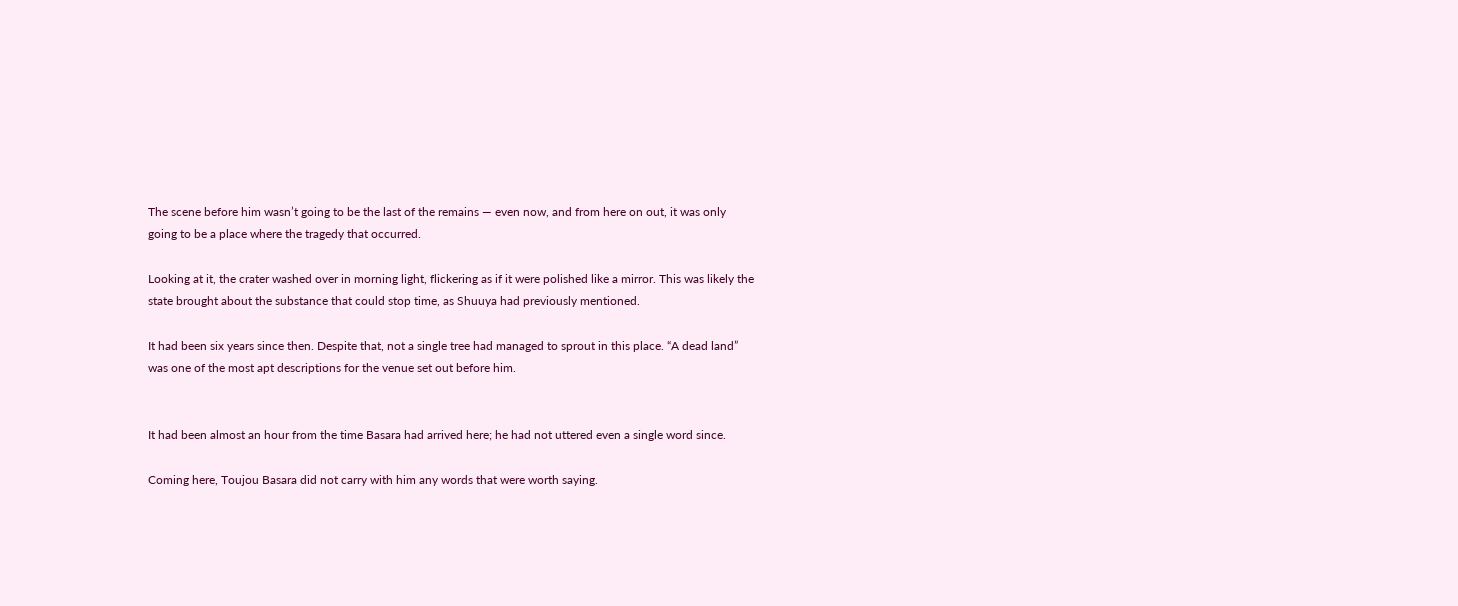The scene before him wasn’t going to be the last of the remains — even now, and from here on out, it was only going to be a place where the tragedy that occurred.

Looking at it, the crater washed over in morning light, flickering as if it were polished like a mirror. This was likely the state brought about the substance that could stop time, as Shuuya had previously mentioned.

It had been six years since then. Despite that, not a single tree had managed to sprout in this place. “A dead land” was one of the most apt descriptions for the venue set out before him.


It had been almost an hour from the time Basara had arrived here; he had not uttered even a single word since.

Coming here, Toujou Basara did not carry with him any words that were worth saying.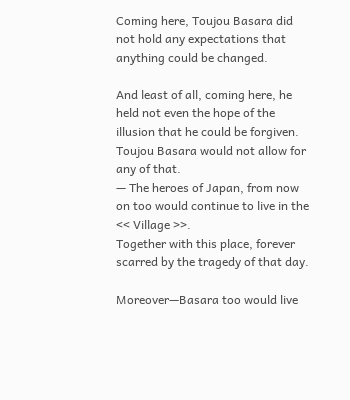Coming here, Toujou Basara did not hold any expectations that anything could be changed.

And least of all, coming here, he held not even the hope of the illusion that he could be forgiven. Toujou Basara would not allow for any of that.
— The heroes of Japan, from now on too would continue to live in the << Village >>.
Together with this place, forever scarred by the tragedy of that day.

Moreover—Basara too would live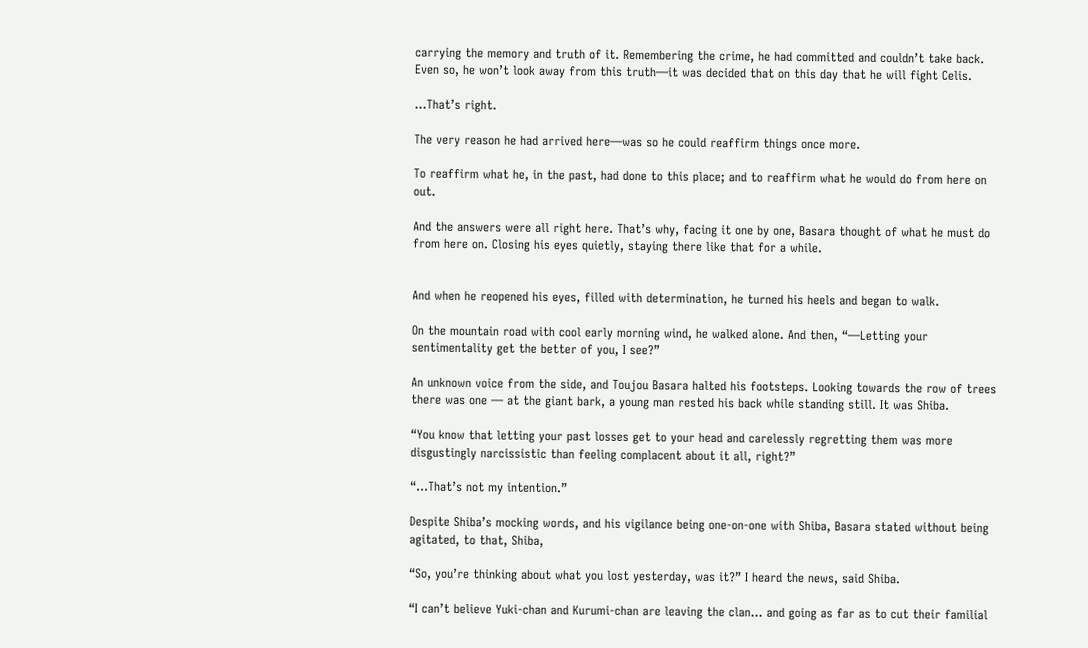carrying the memory and truth of it. Remembering the crime, he had committed and couldn’t take back. Even so, he won’t look away from this truth—it was decided that on this day that he will fight Celis.

…That’s right.

The very reason he had arrived here—was so he could reaffirm things once more.

To reaffirm what he, in the past, had done to this place; and to reaffirm what he would do from here on out.

And the answers were all right here. That’s why, facing it one by one, Basara thought of what he must do from here on. Closing his eyes quietly, staying there like that for a while.


And when he reopened his eyes, filled with determination, he turned his heels and began to walk.

On the mountain road with cool early morning wind, he walked alone. And then, “—Letting your sentimentality get the better of you, I see?”

An unknown voice from the side, and Toujou Basara halted his footsteps. Looking towards the row of trees there was one — at the giant bark, a young man rested his back while standing still. It was Shiba.

“You know that letting your past losses get to your head and carelessly regretting them was more disgustingly narcissistic than feeling complacent about it all, right?”

“…That’s not my intention.”

Despite Shiba’s mocking words, and his vigilance being one-on-one with Shiba, Basara stated without being agitated, to that, Shiba,

“So, you’re thinking about what you lost yesterday, was it?” I heard the news, said Shiba.

“I can’t believe Yuki-chan and Kurumi-chan are leaving the clan… and going as far as to cut their familial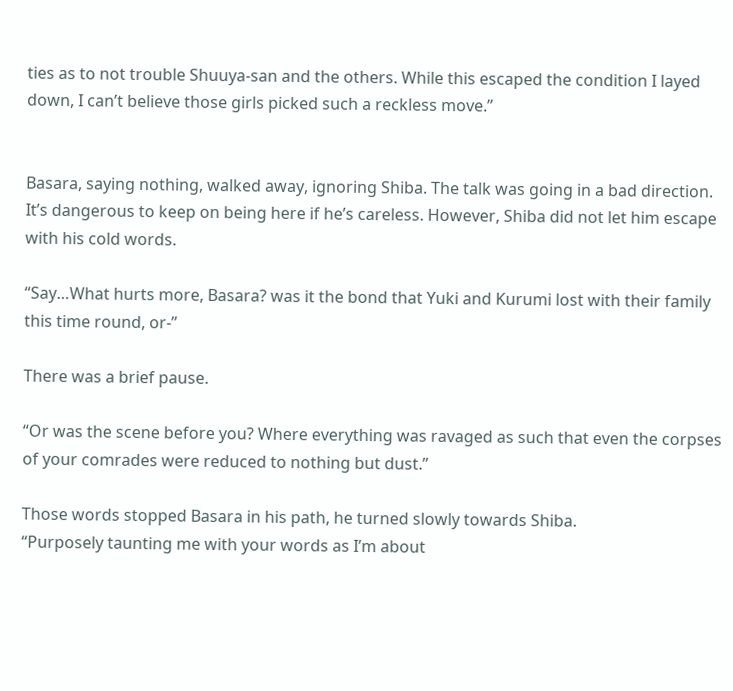ties as to not trouble Shuuya-san and the others. While this escaped the condition I layed down, I can’t believe those girls picked such a reckless move.”


Basara, saying nothing, walked away, ignoring Shiba. The talk was going in a bad direction. It’s dangerous to keep on being here if he’s careless. However, Shiba did not let him escape with his cold words.

“Say…What hurts more, Basara? was it the bond that Yuki and Kurumi lost with their family this time round, or-”

There was a brief pause.

“Or was the scene before you? Where everything was ravaged as such that even the corpses of your comrades were reduced to nothing but dust.”

Those words stopped Basara in his path, he turned slowly towards Shiba.
“Purposely taunting me with your words as I’m about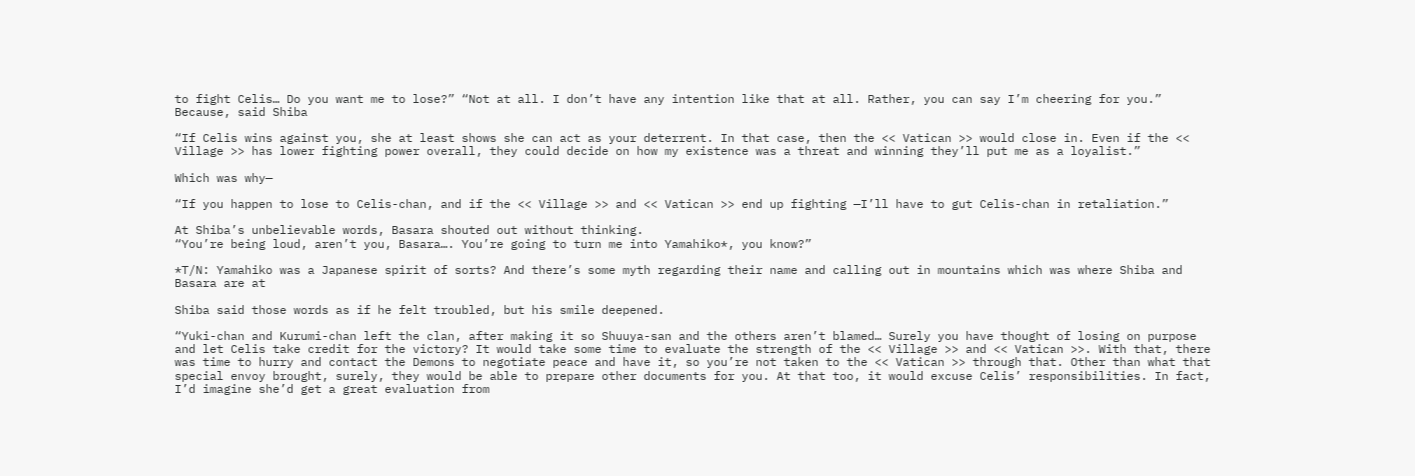to fight Celis… Do you want me to lose?” “Not at all. I don’t have any intention like that at all. Rather, you can say I’m cheering for you.” Because, said Shiba

“If Celis wins against you, she at least shows she can act as your deterrent. In that case, then the << Vatican >> would close in. Even if the << Village >> has lower fighting power overall, they could decide on how my existence was a threat and winning they’ll put me as a loyalist.”

Which was why—

“If you happen to lose to Celis-chan, and if the << Village >> and << Vatican >> end up fighting —I’ll have to gut Celis-chan in retaliation.”

At Shiba’s unbelievable words, Basara shouted out without thinking.
“You’re being loud, aren’t you, Basara…. You’re going to turn me into Yamahiko*, you know?”

*T/N: Yamahiko was a Japanese spirit of sorts? And there’s some myth regarding their name and calling out in mountains which was where Shiba and Basara are at

Shiba said those words as if he felt troubled, but his smile deepened.

“Yuki-chan and Kurumi-chan left the clan, after making it so Shuuya-san and the others aren’t blamed… Surely you have thought of losing on purpose and let Celis take credit for the victory? It would take some time to evaluate the strength of the << Village >> and << Vatican >>. With that, there was time to hurry and contact the Demons to negotiate peace and have it, so you’re not taken to the << Vatican >> through that. Other than what that special envoy brought, surely, they would be able to prepare other documents for you. At that too, it would excuse Celis’ responsibilities. In fact, I’d imagine she’d get a great evaluation from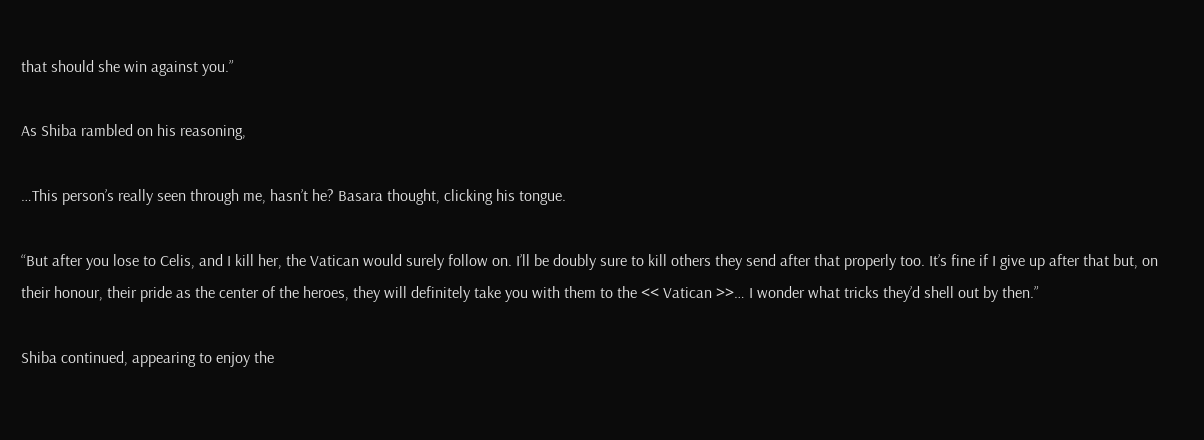that should she win against you.”

As Shiba rambled on his reasoning,

…This person’s really seen through me, hasn’t he? Basara thought, clicking his tongue.

“But after you lose to Celis, and I kill her, the Vatican would surely follow on. I’ll be doubly sure to kill others they send after that properly too. It’s fine if I give up after that but, on their honour, their pride as the center of the heroes, they will definitely take you with them to the << Vatican >>… I wonder what tricks they’d shell out by then.”

Shiba continued, appearing to enjoy the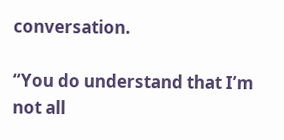conversation.

“You do understand that I’m not all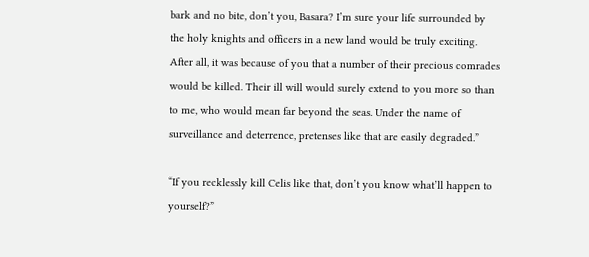bark and no bite, don’t you, Basara? I’m sure your life surrounded by the holy knights and officers in a new land would be truly exciting. After all, it was because of you that a number of their precious comrades would be killed. Their ill will would surely extend to you more so than to me, who would mean far beyond the seas. Under the name of surveillance and deterrence, pretenses like that are easily degraded.”

“If you recklessly kill Celis like that, don’t you know what’ll happen to yourself?”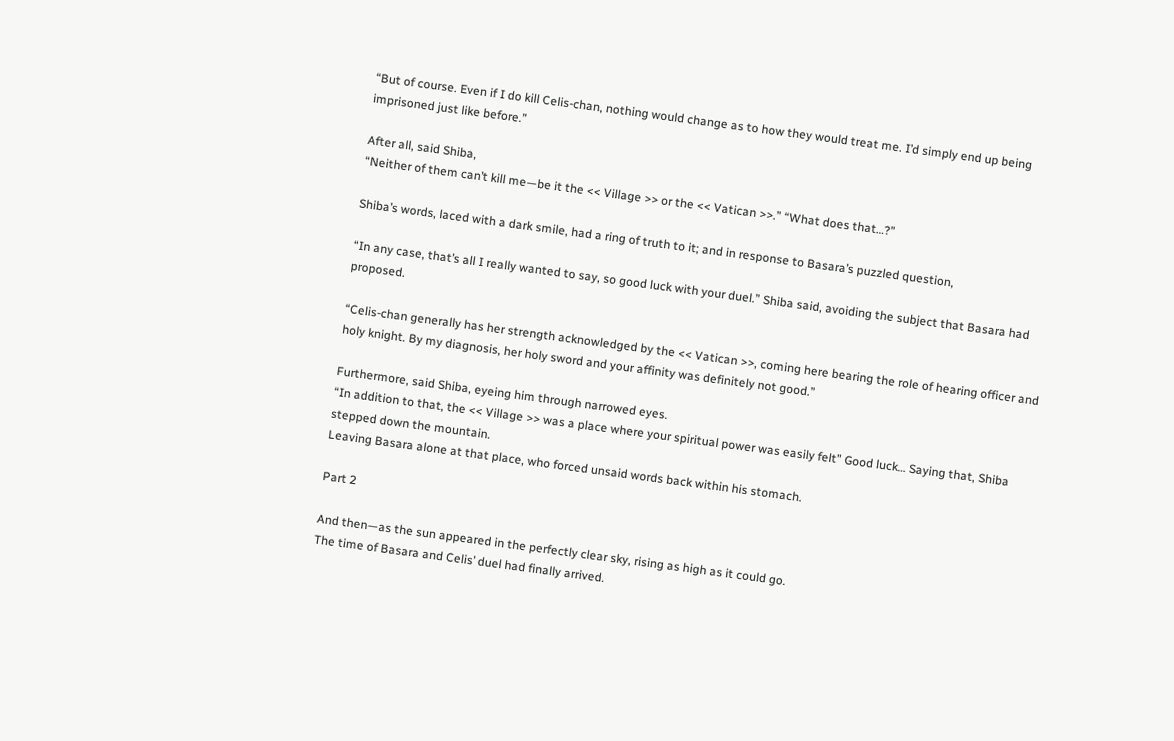“But of course. Even if I do kill Celis-chan, nothing would change as to how they would treat me. I’d simply end up being imprisoned just like before.”

After all, said Shiba,
“Neither of them can’t kill me—be it the << Village >> or the << Vatican >>.” “What does that…?”

Shiba’s words, laced with a dark smile, had a ring of truth to it; and in response to Basara’s puzzled question,

“In any case, that’s all I really wanted to say, so good luck with your duel.” Shiba said, avoiding the subject that Basara had proposed.

“Celis-chan generally has her strength acknowledged by the << Vatican >>, coming here bearing the role of hearing officer and holy knight. By my diagnosis, her holy sword and your affinity was definitely not good.”

Furthermore, said Shiba, eyeing him through narrowed eyes.
“In addition to that, the << Village >> was a place where your spiritual power was easily felt” Good luck… Saying that, Shiba stepped down the mountain.
Leaving Basara alone at that place, who forced unsaid words back within his stomach.

Part 2

And then—as the sun appeared in the perfectly clear sky, rising as high as it could go.
The time of Basara and Celis’ duel had finally arrived.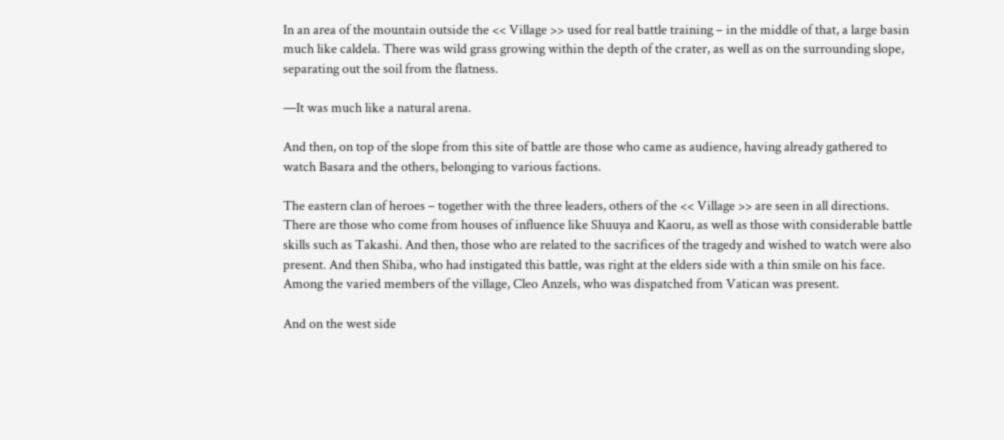In an area of the mountain outside the << Village >> used for real battle training – in the middle of that, a large basin much like caldela. There was wild grass growing within the depth of the crater, as well as on the surrounding slope, separating out the soil from the flatness.

—It was much like a natural arena.

And then, on top of the slope from this site of battle are those who came as audience, having already gathered to watch Basara and the others, belonging to various factions.

The eastern clan of heroes – together with the three leaders, others of the << Village >> are seen in all directions. There are those who come from houses of influence like Shuuya and Kaoru, as well as those with considerable battle skills such as Takashi. And then, those who are related to the sacrifices of the tragedy and wished to watch were also present. And then Shiba, who had instigated this battle, was right at the elders side with a thin smile on his face. Among the varied members of the village, Cleo Anzels, who was dispatched from Vatican was present.

And on the west side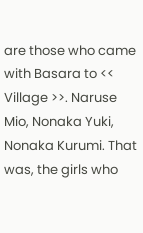are those who came with Basara to << Village >>. Naruse Mio, Nonaka Yuki, Nonaka Kurumi. That was, the girls who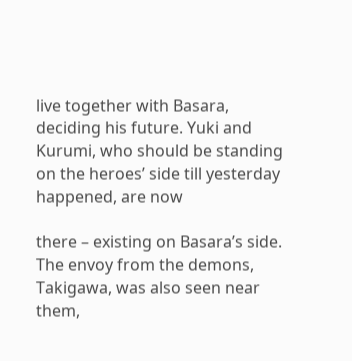live together with Basara, deciding his future. Yuki and Kurumi, who should be standing on the heroes’ side till yesterday happened, are now

there – existing on Basara’s side. The envoy from the demons, Takigawa, was also seen near them,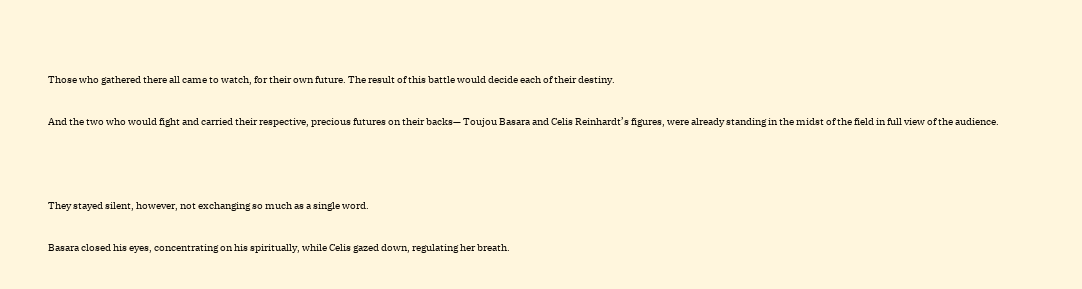Those who gathered there all came to watch, for their own future. The result of this battle would decide each of their destiny.

And the two who would fight and carried their respective, precious futures on their backs— Toujou Basara and Celis Reinhardt’s figures, were already standing in the midst of the field in full view of the audience.



They stayed silent, however, not exchanging so much as a single word.

Basara closed his eyes, concentrating on his spiritually, while Celis gazed down, regulating her breath.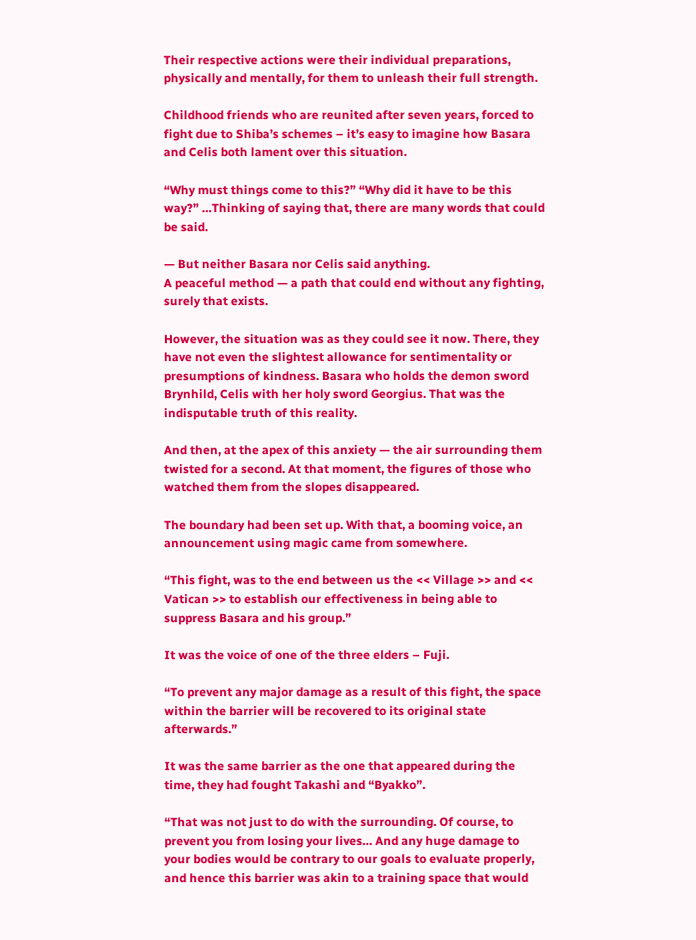Their respective actions were their individual preparations, physically and mentally, for them to unleash their full strength.

Childhood friends who are reunited after seven years, forced to fight due to Shiba’s schemes – it’s easy to imagine how Basara and Celis both lament over this situation.

“Why must things come to this?” “Why did it have to be this way?” …Thinking of saying that, there are many words that could be said.

— But neither Basara nor Celis said anything.
A peaceful method — a path that could end without any fighting, surely that exists.

However, the situation was as they could see it now. There, they have not even the slightest allowance for sentimentality or presumptions of kindness. Basara who holds the demon sword Brynhild, Celis with her holy sword Georgius. That was the indisputable truth of this reality.

And then, at the apex of this anxiety — the air surrounding them twisted for a second. At that moment, the figures of those who watched them from the slopes disappeared.

The boundary had been set up. With that, a booming voice, an announcement using magic came from somewhere.

“This fight, was to the end between us the << Village >> and << Vatican >> to establish our effectiveness in being able to suppress Basara and his group.”

It was the voice of one of the three elders – Fuji.

“To prevent any major damage as a result of this fight, the space within the barrier will be recovered to its original state afterwards.”

It was the same barrier as the one that appeared during the time, they had fought Takashi and “Byakko”.

“That was not just to do with the surrounding. Of course, to prevent you from losing your lives… And any huge damage to your bodies would be contrary to our goals to evaluate properly, and hence this barrier was akin to a training space that would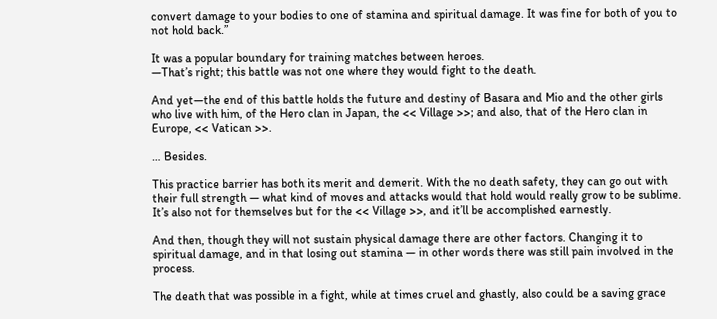convert damage to your bodies to one of stamina and spiritual damage. It was fine for both of you to not hold back.”

It was a popular boundary for training matches between heroes.
—That’s right; this battle was not one where they would fight to the death.

And yet—the end of this battle holds the future and destiny of Basara and Mio and the other girls who live with him, of the Hero clan in Japan, the << Village >>; and also, that of the Hero clan in Europe, << Vatican >>.

… Besides.

This practice barrier has both its merit and demerit. With the no death safety, they can go out with their full strength — what kind of moves and attacks would that hold would really grow to be sublime. It’s also not for themselves but for the << Village >>, and it’ll be accomplished earnestly.

And then, though they will not sustain physical damage there are other factors. Changing it to spiritual damage, and in that losing out stamina — in other words there was still pain involved in the process.

The death that was possible in a fight, while at times cruel and ghastly, also could be a saving grace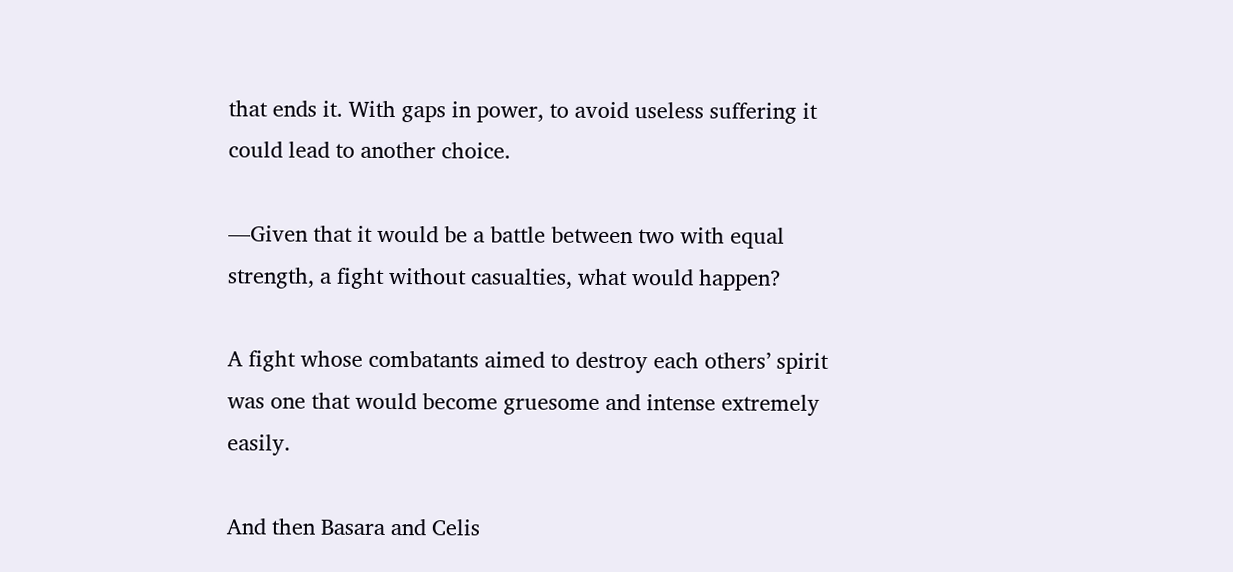that ends it. With gaps in power, to avoid useless suffering it could lead to another choice.

—Given that it would be a battle between two with equal strength, a fight without casualties, what would happen?

A fight whose combatants aimed to destroy each others’ spirit was one that would become gruesome and intense extremely easily.

And then Basara and Celis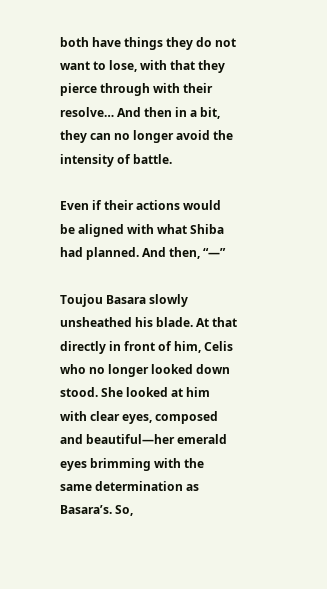both have things they do not want to lose, with that they pierce through with their resolve… And then in a bit, they can no longer avoid the intensity of battle.

Even if their actions would be aligned with what Shiba had planned. And then, “—”

Toujou Basara slowly unsheathed his blade. At that directly in front of him, Celis who no longer looked down stood. She looked at him with clear eyes, composed and beautiful—her emerald eyes brimming with the same determination as Basara’s. So,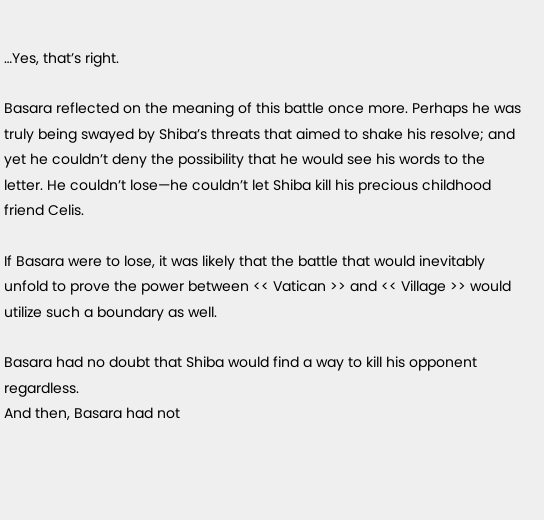…Yes, that’s right.

Basara reflected on the meaning of this battle once more. Perhaps he was truly being swayed by Shiba’s threats that aimed to shake his resolve; and yet he couldn’t deny the possibility that he would see his words to the letter. He couldn’t lose—he couldn’t let Shiba kill his precious childhood friend Celis.

If Basara were to lose, it was likely that the battle that would inevitably unfold to prove the power between << Vatican >> and << Village >> would utilize such a boundary as well.

Basara had no doubt that Shiba would find a way to kill his opponent regardless.
And then, Basara had not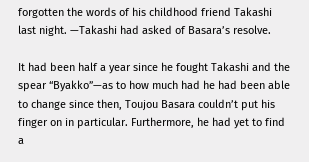forgotten the words of his childhood friend Takashi last night. —Takashi had asked of Basara’s resolve.

It had been half a year since he fought Takashi and the spear “Byakko”—as to how much had he had been able to change since then, Toujou Basara couldn’t put his finger on in particular. Furthermore, he had yet to find a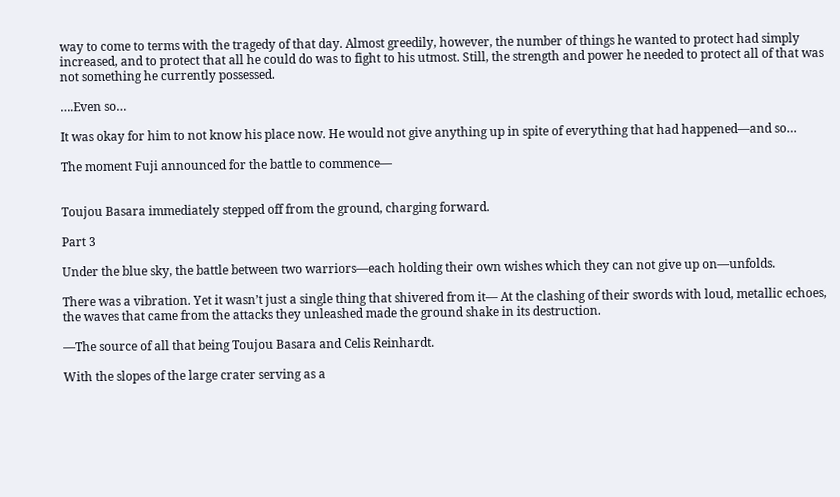way to come to terms with the tragedy of that day. Almost greedily, however, the number of things he wanted to protect had simply increased, and to protect that all he could do was to fight to his utmost. Still, the strength and power he needed to protect all of that was not something he currently possessed.

….Even so…

It was okay for him to not know his place now. He would not give anything up in spite of everything that had happened—and so…

The moment Fuji announced for the battle to commence—


Toujou Basara immediately stepped off from the ground, charging forward.

Part 3

Under the blue sky, the battle between two warriors—each holding their own wishes which they can not give up on—unfolds.

There was a vibration. Yet it wasn’t just a single thing that shivered from it— At the clashing of their swords with loud, metallic echoes, the waves that came from the attacks they unleashed made the ground shake in its destruction.

—The source of all that being Toujou Basara and Celis Reinhardt.

With the slopes of the large crater serving as a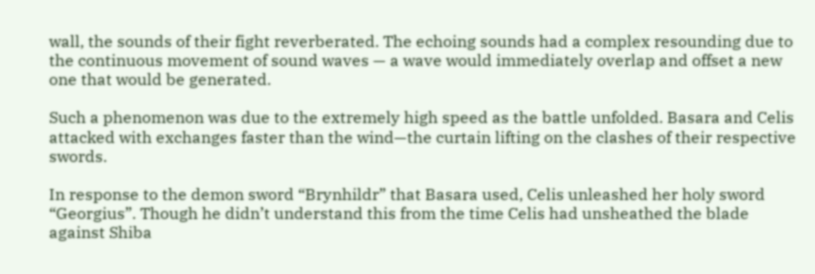wall, the sounds of their fight reverberated. The echoing sounds had a complex resounding due to the continuous movement of sound waves — a wave would immediately overlap and offset a new one that would be generated.

Such a phenomenon was due to the extremely high speed as the battle unfolded. Basara and Celis attacked with exchanges faster than the wind—the curtain lifting on the clashes of their respective swords.

In response to the demon sword “Brynhildr” that Basara used, Celis unleashed her holy sword “Georgius”. Though he didn’t understand this from the time Celis had unsheathed the blade against Shiba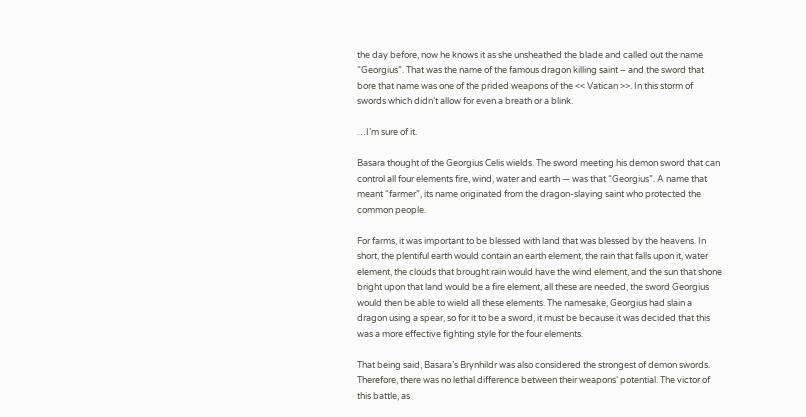the day before, now he knows it as she unsheathed the blade and called out the name “Georgius”. That was the name of the famous dragon killing saint – and the sword that bore that name was one of the prided weapons of the << Vatican >>. In this storm of swords which didn’t allow for even a breath or a blink.

…I’m sure of it.

Basara thought of the Georgius Celis wields. The sword meeting his demon sword that can control all four elements fire, wind, water and earth — was that “Georgius”. A name that meant “farmer”, its name originated from the dragon-slaying saint who protected the common people.

For farms, it was important to be blessed with land that was blessed by the heavens. In short, the plentiful earth would contain an earth element, the rain that falls upon it, water element, the clouds that brought rain would have the wind element, and the sun that shone bright upon that land would be a fire element, all these are needed, the sword Georgius would then be able to wield all these elements. The namesake, Georgius had slain a dragon using a spear, so for it to be a sword, it must be because it was decided that this was a more effective fighting style for the four elements.

That being said, Basara’s Brynhildr was also considered the strongest of demon swords. Therefore, there was no lethal difference between their weapons’ potential. The victor of this battle, as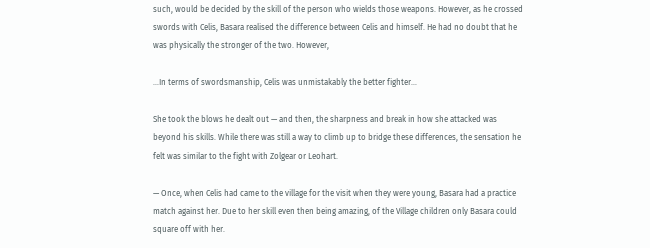such, would be decided by the skill of the person who wields those weapons. However, as he crossed swords with Celis, Basara realised the difference between Celis and himself. He had no doubt that he was physically the stronger of the two. However,

…In terms of swordsmanship, Celis was unmistakably the better fighter…

She took the blows he dealt out — and then, the sharpness and break in how she attacked was beyond his skills. While there was still a way to climb up to bridge these differences, the sensation he felt was similar to the fight with Zolgear or Leohart.

— Once, when Celis had came to the village for the visit when they were young, Basara had a practice match against her. Due to her skill even then being amazing, of the Village children only Basara could square off with her.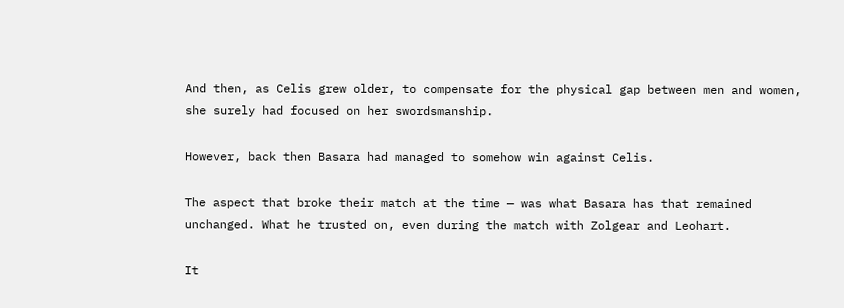And then, as Celis grew older, to compensate for the physical gap between men and women, she surely had focused on her swordsmanship.

However, back then Basara had managed to somehow win against Celis.

The aspect that broke their match at the time — was what Basara has that remained unchanged. What he trusted on, even during the match with Zolgear and Leohart.

It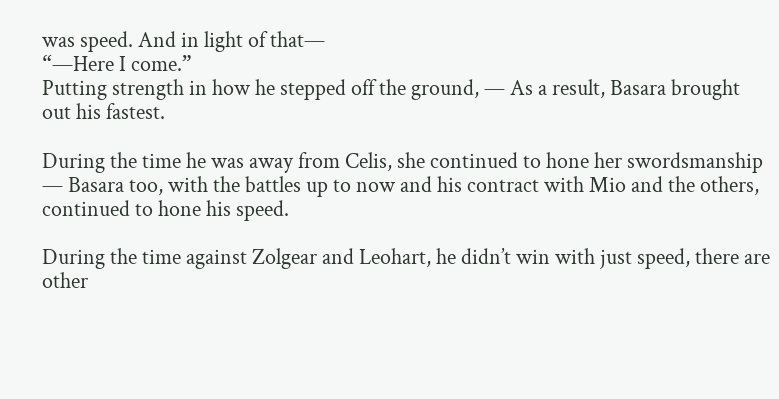was speed. And in light of that—
“—Here I come.”
Putting strength in how he stepped off the ground, — As a result, Basara brought out his fastest.

During the time he was away from Celis, she continued to hone her swordsmanship — Basara too, with the battles up to now and his contract with Mio and the others, continued to hone his speed.

During the time against Zolgear and Leohart, he didn’t win with just speed, there are other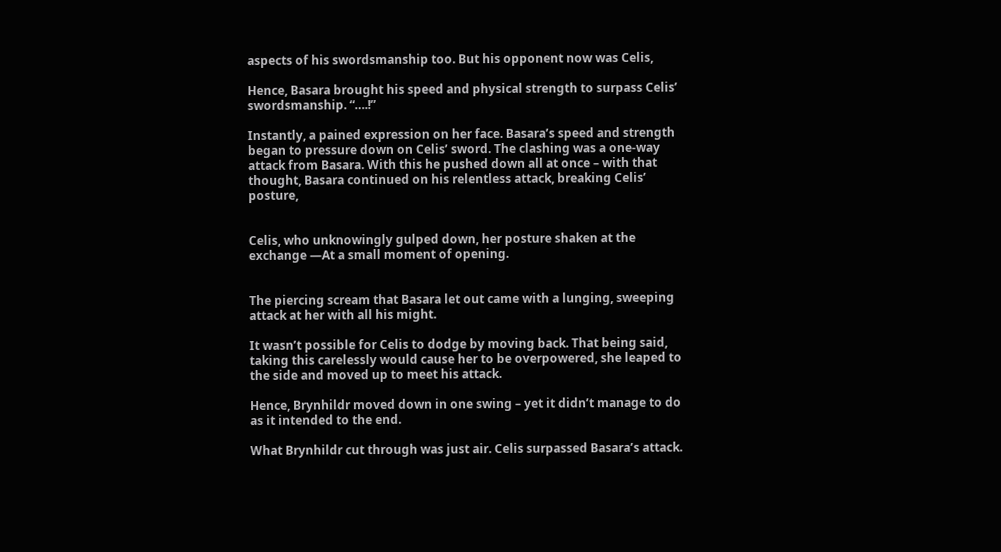aspects of his swordsmanship too. But his opponent now was Celis,

Hence, Basara brought his speed and physical strength to surpass Celis’ swordsmanship. “….!”

Instantly, a pained expression on her face. Basara’s speed and strength began to pressure down on Celis’ sword. The clashing was a one-way attack from Basara. With this he pushed down all at once – with that thought, Basara continued on his relentless attack, breaking Celis’ posture,


Celis, who unknowingly gulped down, her posture shaken at the exchange —At a small moment of opening.


The piercing scream that Basara let out came with a lunging, sweeping attack at her with all his might.

It wasn’t possible for Celis to dodge by moving back. That being said, taking this carelessly would cause her to be overpowered, she leaped to the side and moved up to meet his attack.

Hence, Brynhildr moved down in one swing – yet it didn’t manage to do as it intended to the end.

What Brynhildr cut through was just air. Celis surpassed Basara’s attack.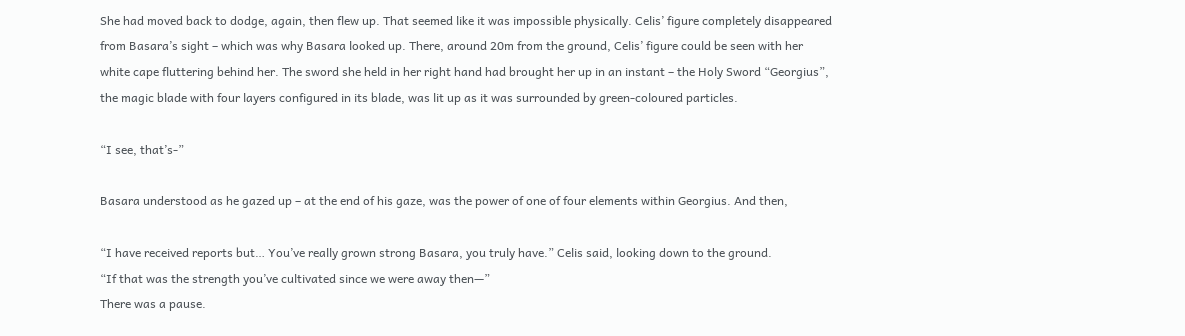She had moved back to dodge, again, then flew up. That seemed like it was impossible physically. Celis’ figure completely disappeared from Basara’s sight – which was why Basara looked up. There, around 20m from the ground, Celis’ figure could be seen with her white cape fluttering behind her. The sword she held in her right hand had brought her up in an instant – the Holy Sword “Georgius”, the magic blade with four layers configured in its blade, was lit up as it was surrounded by green-coloured particles.

“I see, that’s-”

Basara understood as he gazed up – at the end of his gaze, was the power of one of four elements within Georgius. And then,

“I have received reports but… You’ve really grown strong Basara, you truly have.” Celis said, looking down to the ground.
“If that was the strength you’ve cultivated since we were away then—”
There was a pause.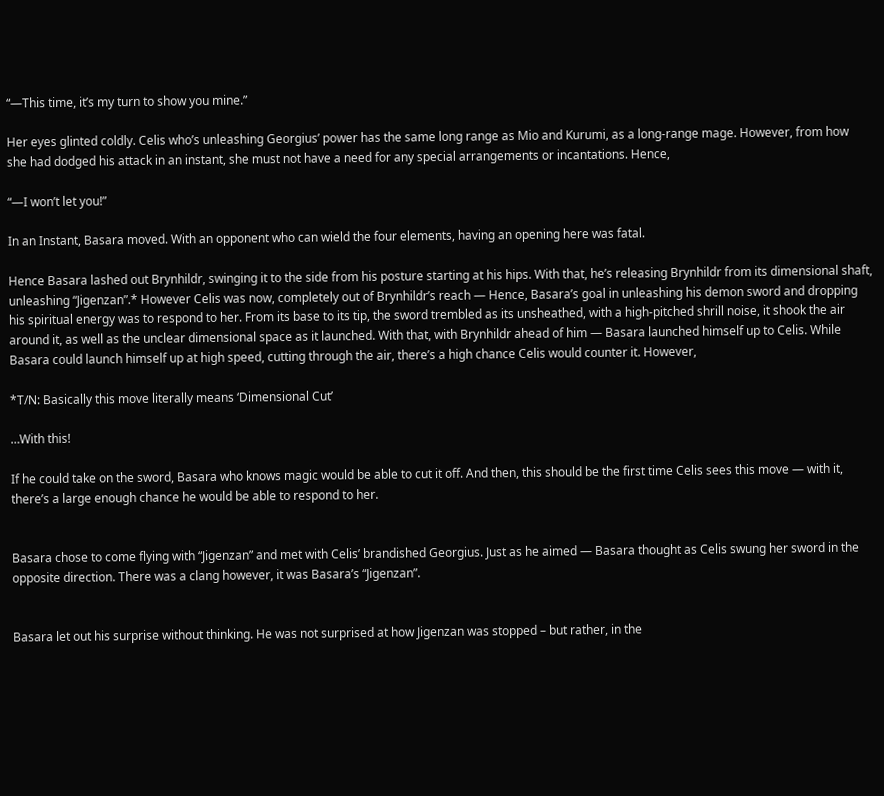“—This time, it’s my turn to show you mine.”

Her eyes glinted coldly. Celis who’s unleashing Georgius’ power has the same long range as Mio and Kurumi, as a long-range mage. However, from how she had dodged his attack in an instant, she must not have a need for any special arrangements or incantations. Hence,

“—I won’t let you!”

In an Instant, Basara moved. With an opponent who can wield the four elements, having an opening here was fatal.

Hence Basara lashed out Brynhildr, swinging it to the side from his posture starting at his hips. With that, he’s releasing Brynhildr from its dimensional shaft, unleashing “Jigenzan”.* However Celis was now, completely out of Brynhildr’s reach — Hence, Basara’s goal in unleashing his demon sword and dropping his spiritual energy was to respond to her. From its base to its tip, the sword trembled as its unsheathed, with a high-pitched shrill noise, it shook the air around it, as well as the unclear dimensional space as it launched. With that, with Brynhildr ahead of him — Basara launched himself up to Celis. While Basara could launch himself up at high speed, cutting through the air, there’s a high chance Celis would counter it. However,

*T/N: Basically this move literally means ‘Dimensional Cut’

…With this!

If he could take on the sword, Basara who knows magic would be able to cut it off. And then, this should be the first time Celis sees this move — with it, there’s a large enough chance he would be able to respond to her.


Basara chose to come flying with “Jigenzan” and met with Celis’ brandished Georgius. Just as he aimed — Basara thought as Celis swung her sword in the opposite direction. There was a clang however, it was Basara’s “Jigenzan”.


Basara let out his surprise without thinking. He was not surprised at how Jigenzan was stopped – but rather, in the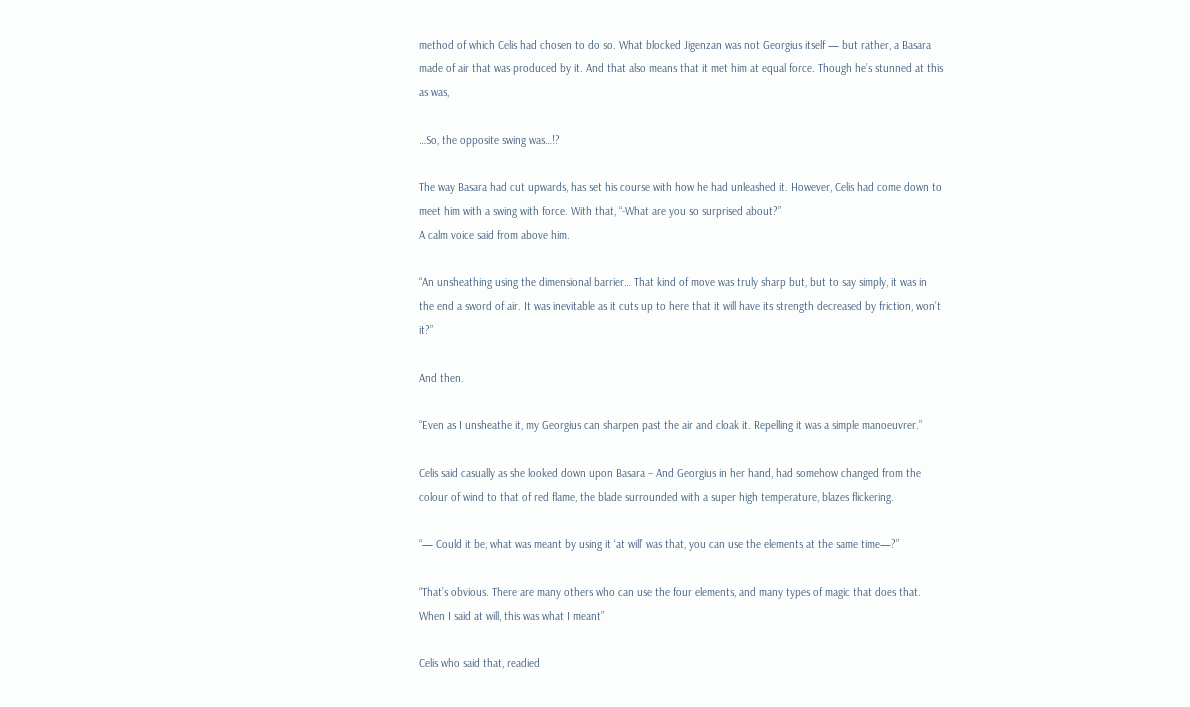method of which Celis had chosen to do so. What blocked Jigenzan was not Georgius itself — but rather, a Basara made of air that was produced by it. And that also means that it met him at equal force. Though he’s stunned at this as was,

…So, the opposite swing was…!?

The way Basara had cut upwards, has set his course with how he had unleashed it. However, Celis had come down to meet him with a swing with force. With that, “-What are you so surprised about?”
A calm voice said from above him.

“An unsheathing using the dimensional barrier… That kind of move was truly sharp but, but to say simply, it was in the end a sword of air. It was inevitable as it cuts up to here that it will have its strength decreased by friction, won’t it?”

And then.

“Even as I unsheathe it, my Georgius can sharpen past the air and cloak it. Repelling it was a simple manoeuvrer.”

Celis said casually as she looked down upon Basara – And Georgius in her hand, had somehow changed from the colour of wind to that of red flame, the blade surrounded with a super high temperature, blazes flickering.

“— Could it be, what was meant by using it ‘at will’ was that, you can use the elements at the same time—?”

“That’s obvious. There are many others who can use the four elements, and many types of magic that does that. When I said at will, this was what I meant”

Celis who said that, readied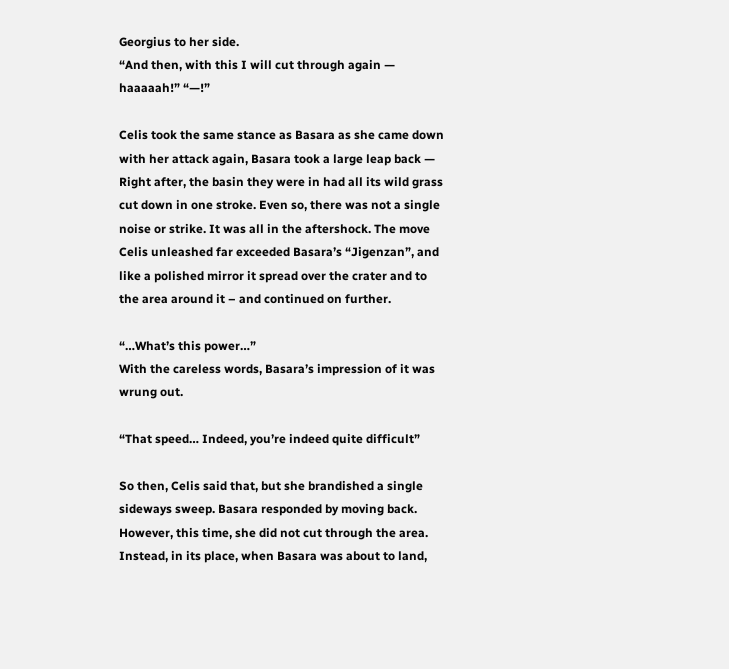Georgius to her side.
“And then, with this I will cut through again — haaaaah!” “—!”

Celis took the same stance as Basara as she came down with her attack again, Basara took a large leap back — Right after, the basin they were in had all its wild grass cut down in one stroke. Even so, there was not a single noise or strike. It was all in the aftershock. The move Celis unleashed far exceeded Basara’s “Jigenzan”, and like a polished mirror it spread over the crater and to the area around it – and continued on further.

“…What’s this power…”
With the careless words, Basara’s impression of it was wrung out.

“That speed… Indeed, you’re indeed quite difficult”

So then, Celis said that, but she brandished a single sideways sweep. Basara responded by moving back. However, this time, she did not cut through the area. Instead, in its place, when Basara was about to land,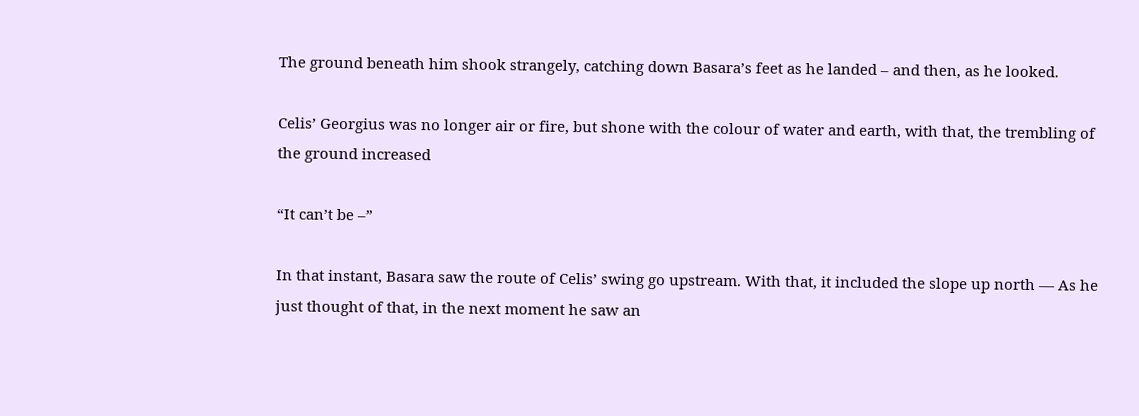The ground beneath him shook strangely, catching down Basara’s feet as he landed – and then, as he looked.

Celis’ Georgius was no longer air or fire, but shone with the colour of water and earth, with that, the trembling of the ground increased

“It can’t be –”

In that instant, Basara saw the route of Celis’ swing go upstream. With that, it included the slope up north — As he just thought of that, in the next moment he saw an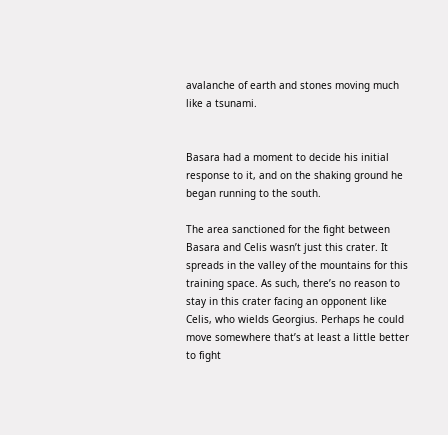avalanche of earth and stones moving much like a tsunami.


Basara had a moment to decide his initial response to it, and on the shaking ground he began running to the south.

The area sanctioned for the fight between Basara and Celis wasn’t just this crater. It spreads in the valley of the mountains for this training space. As such, there’s no reason to stay in this crater facing an opponent like Celis, who wields Georgius. Perhaps he could move somewhere that’s at least a little better to fight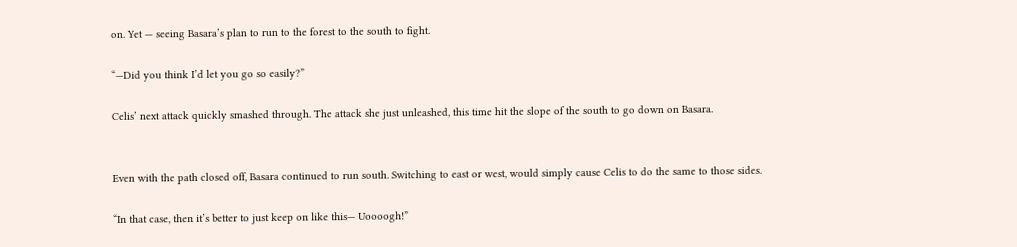on. Yet — seeing Basara’s plan to run to the forest to the south to fight.

“—Did you think I’d let you go so easily?”

Celis’ next attack quickly smashed through. The attack she just unleashed, this time hit the slope of the south to go down on Basara.


Even with the path closed off, Basara continued to run south. Switching to east or west, would simply cause Celis to do the same to those sides.

“In that case, then it’s better to just keep on like this— Uoooogh!”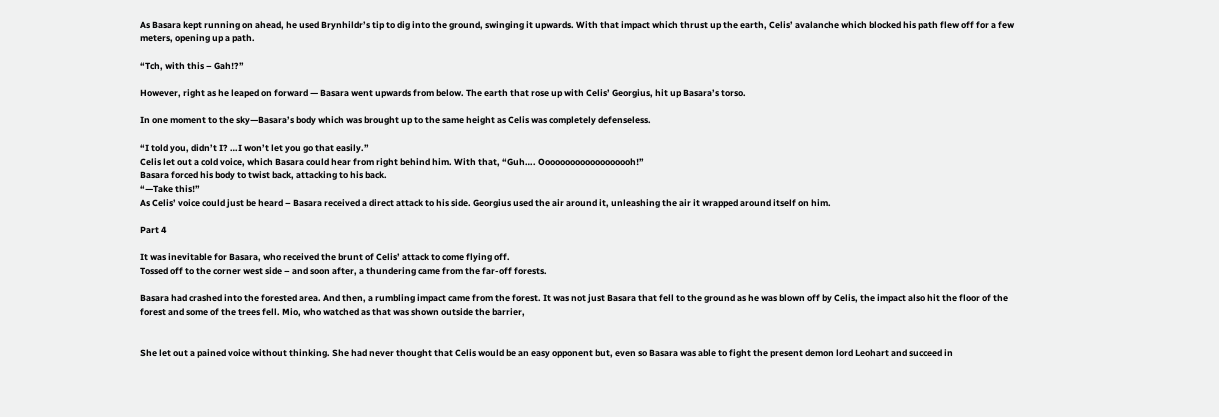As Basara kept running on ahead, he used Brynhildr’s tip to dig into the ground, swinging it upwards. With that impact which thrust up the earth, Celis’ avalanche which blocked his path flew off for a few meters, opening up a path.

“Tch, with this – Gah!?”

However, right as he leaped on forward — Basara went upwards from below. The earth that rose up with Celis’ Georgius, hit up Basara’s torso.

In one moment to the sky—Basara’s body which was brought up to the same height as Celis was completely defenseless.

“I told you, didn’t I? …I won’t let you go that easily.”
Celis let out a cold voice, which Basara could hear from right behind him. With that, “Guh…. Ooooooooooooooooooh!”
Basara forced his body to twist back, attacking to his back.
“—Take this!”
As Celis’ voice could just be heard – Basara received a direct attack to his side. Georgius used the air around it, unleashing the air it wrapped around itself on him.

Part 4

It was inevitable for Basara, who received the brunt of Celis’ attack to come flying off.
Tossed off to the corner west side – and soon after, a thundering came from the far-off forests.

Basara had crashed into the forested area. And then, a rumbling impact came from the forest. It was not just Basara that fell to the ground as he was blown off by Celis, the impact also hit the floor of the forest and some of the trees fell. Mio, who watched as that was shown outside the barrier,


She let out a pained voice without thinking. She had never thought that Celis would be an easy opponent but, even so Basara was able to fight the present demon lord Leohart and succeed in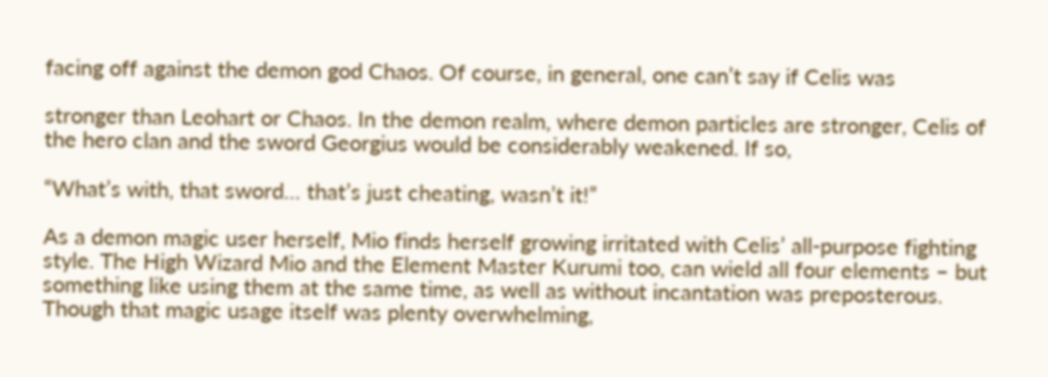facing off against the demon god Chaos. Of course, in general, one can’t say if Celis was

stronger than Leohart or Chaos. In the demon realm, where demon particles are stronger, Celis of the hero clan and the sword Georgius would be considerably weakened. If so,

“What’s with, that sword… that’s just cheating, wasn’t it!”

As a demon magic user herself, Mio finds herself growing irritated with Celis’ all-purpose fighting style. The High Wizard Mio and the Element Master Kurumi too, can wield all four elements – but something like using them at the same time, as well as without incantation was preposterous. Though that magic usage itself was plenty overwhelming,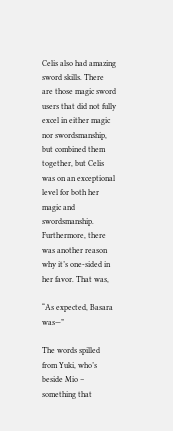Celis also had amazing sword skills. There are those magic sword users that did not fully excel in either magic nor swordsmanship, but combined them together, but Celis was on an exceptional level for both her magic and swordsmanship. Furthermore, there was another reason why it’s one-sided in her favor. That was,

“As expected, Basara was—”

The words spilled from Yuki, who’s beside Mio – something that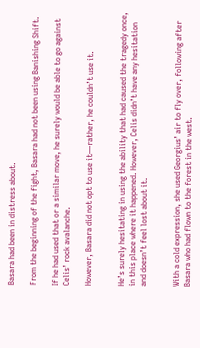Basara had been in distress about.

From the beginning of the fight, Basara had not been using Banishing Shift.

If he had used that or a similar move, he surely would be able to go against Celis’ rock avalanche.

However, Basara did not opt to use it—rather, he couldn’t use it.


He’s surely hesitating in using the ability that had caused the tragedy once, in this place where it happened. However, Celis didn’t have any hesitation and doesn’t feel lost about it.


With a cold expression, she used Georgius’ air to fly over, following after Basara who had flown to the forest in the west.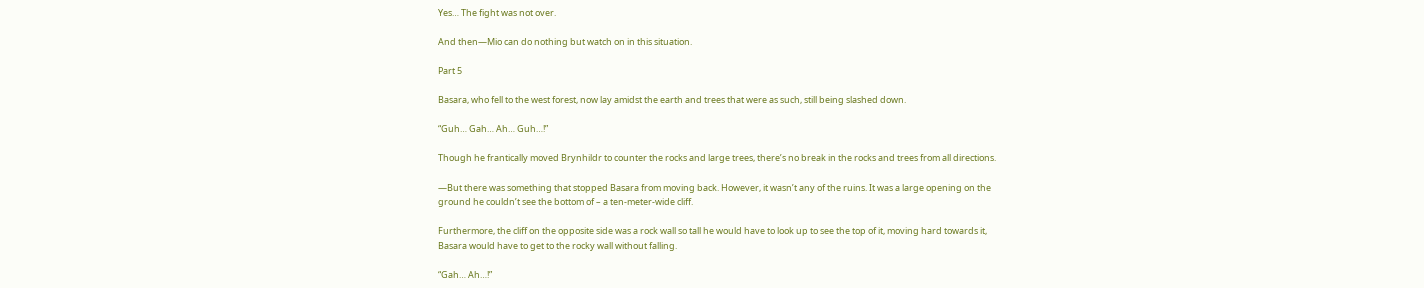Yes… The fight was not over.

And then—Mio can do nothing but watch on in this situation.

Part 5

Basara, who fell to the west forest, now lay amidst the earth and trees that were as such, still being slashed down.

“Guh… Gah… Ah… Guh…!”

Though he frantically moved Brynhildr to counter the rocks and large trees, there’s no break in the rocks and trees from all directions.

—But there was something that stopped Basara from moving back. However, it wasn’t any of the ruins. It was a large opening on the ground he couldn’t see the bottom of – a ten-meter-wide cliff.

Furthermore, the cliff on the opposite side was a rock wall so tall he would have to look up to see the top of it, moving hard towards it, Basara would have to get to the rocky wall without falling.

“Gah… Ah…!”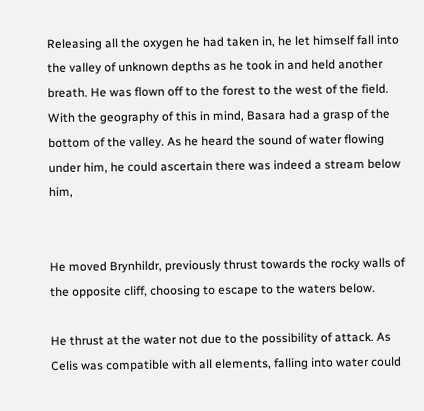Releasing all the oxygen he had taken in, he let himself fall into the valley of unknown depths as he took in and held another breath. He was flown off to the forest to the west of the field. With the geography of this in mind, Basara had a grasp of the bottom of the valley. As he heard the sound of water flowing under him, he could ascertain there was indeed a stream below him,


He moved Brynhildr, previously thrust towards the rocky walls of the opposite cliff, choosing to escape to the waters below.

He thrust at the water not due to the possibility of attack. As Celis was compatible with all elements, falling into water could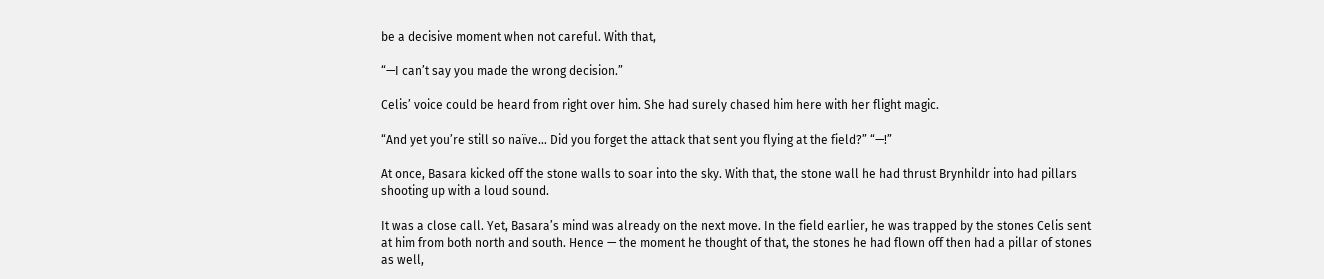be a decisive moment when not careful. With that,

“—I can’t say you made the wrong decision.”

Celis’ voice could be heard from right over him. She had surely chased him here with her flight magic.

“And yet you’re still so naïve… Did you forget the attack that sent you flying at the field?” “—!”

At once, Basara kicked off the stone walls to soar into the sky. With that, the stone wall he had thrust Brynhildr into had pillars shooting up with a loud sound.

It was a close call. Yet, Basara’s mind was already on the next move. In the field earlier, he was trapped by the stones Celis sent at him from both north and south. Hence — the moment he thought of that, the stones he had flown off then had a pillar of stones as well,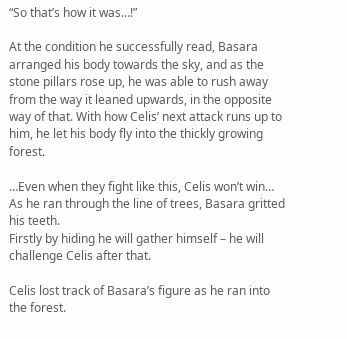“So that’s how it was…!”

At the condition he successfully read, Basara arranged his body towards the sky, and as the stone pillars rose up, he was able to rush away from the way it leaned upwards, in the opposite way of that. With how Celis’ next attack runs up to him, he let his body fly into the thickly growing forest.

…Even when they fight like this, Celis won’t win…
As he ran through the line of trees, Basara gritted his teeth.
Firstly by hiding he will gather himself – he will challenge Celis after that.

Celis lost track of Basara’s figure as he ran into the forest.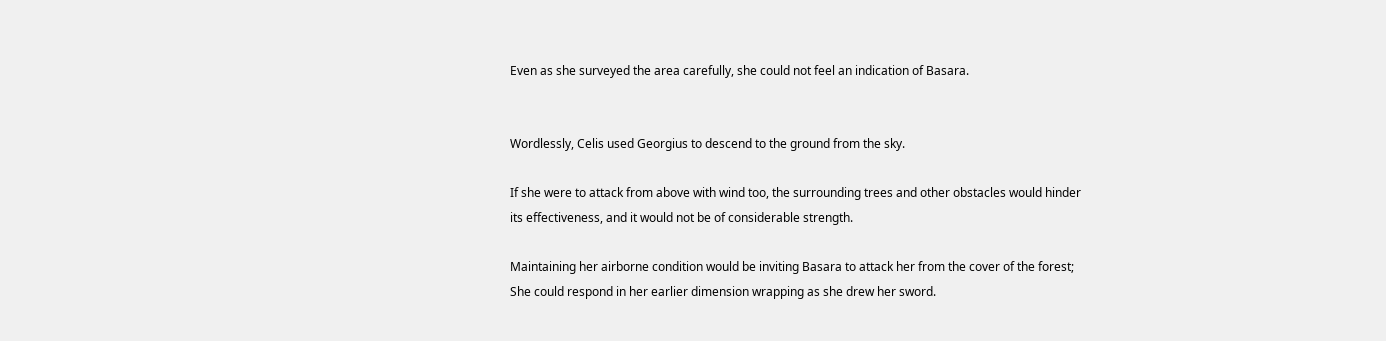Even as she surveyed the area carefully, she could not feel an indication of Basara.


Wordlessly, Celis used Georgius to descend to the ground from the sky.

If she were to attack from above with wind too, the surrounding trees and other obstacles would hinder its effectiveness, and it would not be of considerable strength.

Maintaining her airborne condition would be inviting Basara to attack her from the cover of the forest; She could respond in her earlier dimension wrapping as she drew her sword.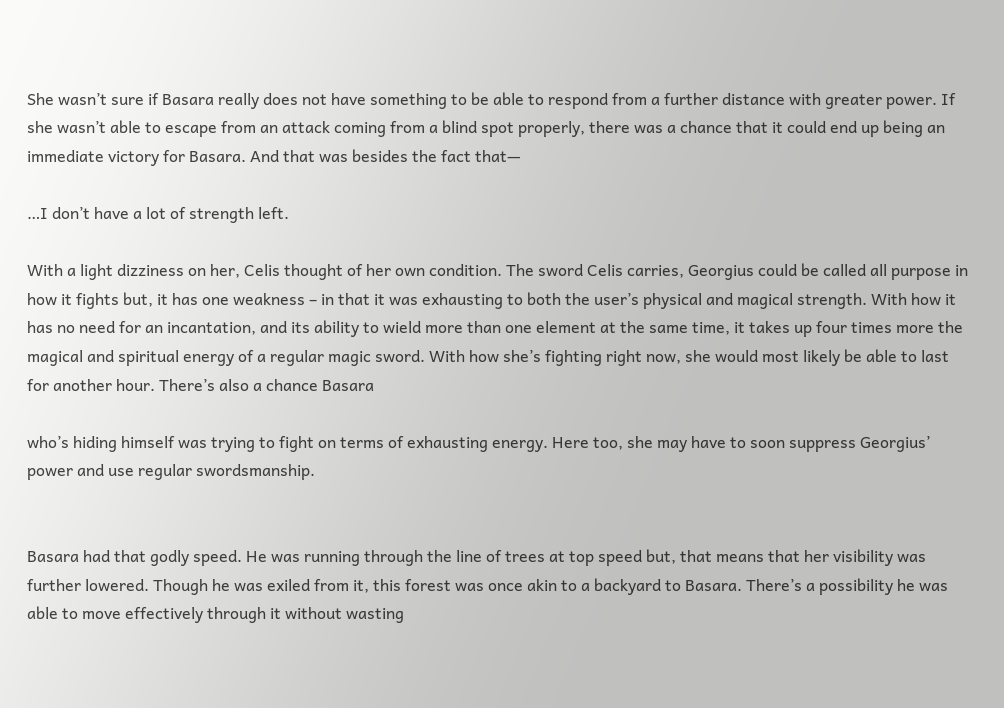She wasn’t sure if Basara really does not have something to be able to respond from a further distance with greater power. If she wasn’t able to escape from an attack coming from a blind spot properly, there was a chance that it could end up being an immediate victory for Basara. And that was besides the fact that—

…I don’t have a lot of strength left.

With a light dizziness on her, Celis thought of her own condition. The sword Celis carries, Georgius could be called all purpose in how it fights but, it has one weakness – in that it was exhausting to both the user’s physical and magical strength. With how it has no need for an incantation, and its ability to wield more than one element at the same time, it takes up four times more the magical and spiritual energy of a regular magic sword. With how she’s fighting right now, she would most likely be able to last for another hour. There’s also a chance Basara

who’s hiding himself was trying to fight on terms of exhausting energy. Here too, she may have to soon suppress Georgius’ power and use regular swordsmanship.


Basara had that godly speed. He was running through the line of trees at top speed but, that means that her visibility was further lowered. Though he was exiled from it, this forest was once akin to a backyard to Basara. There’s a possibility he was able to move effectively through it without wasting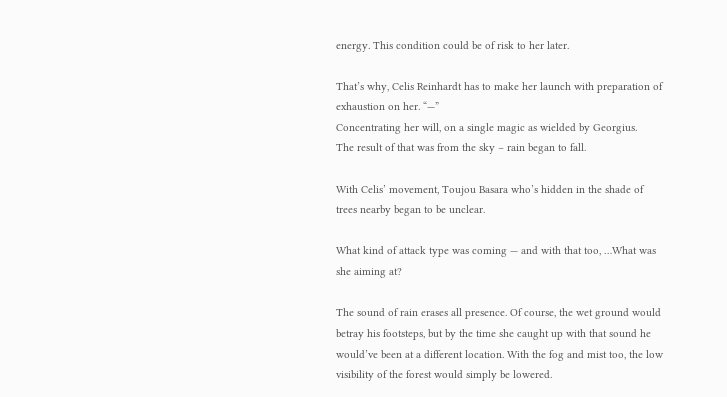energy. This condition could be of risk to her later.

That’s why, Celis Reinhardt has to make her launch with preparation of exhaustion on her. “—”
Concentrating her will, on a single magic as wielded by Georgius.
The result of that was from the sky – rain began to fall.

With Celis’ movement, Toujou Basara who’s hidden in the shade of trees nearby began to be unclear.

What kind of attack type was coming — and with that too, …What was she aiming at?

The sound of rain erases all presence. Of course, the wet ground would betray his footsteps, but by the time she caught up with that sound he would’ve been at a different location. With the fog and mist too, the low visibility of the forest would simply be lowered.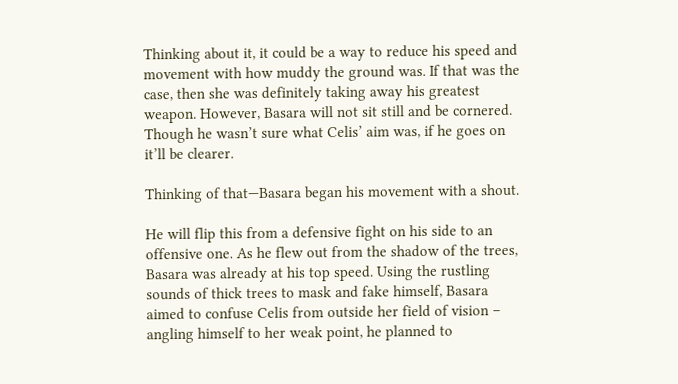Thinking about it, it could be a way to reduce his speed and movement with how muddy the ground was. If that was the case, then she was definitely taking away his greatest weapon. However, Basara will not sit still and be cornered. Though he wasn’t sure what Celis’ aim was, if he goes on it’ll be clearer.

Thinking of that—Basara began his movement with a shout.

He will flip this from a defensive fight on his side to an offensive one. As he flew out from the shadow of the trees, Basara was already at his top speed. Using the rustling sounds of thick trees to mask and fake himself, Basara aimed to confuse Celis from outside her field of vision – angling himself to her weak point, he planned to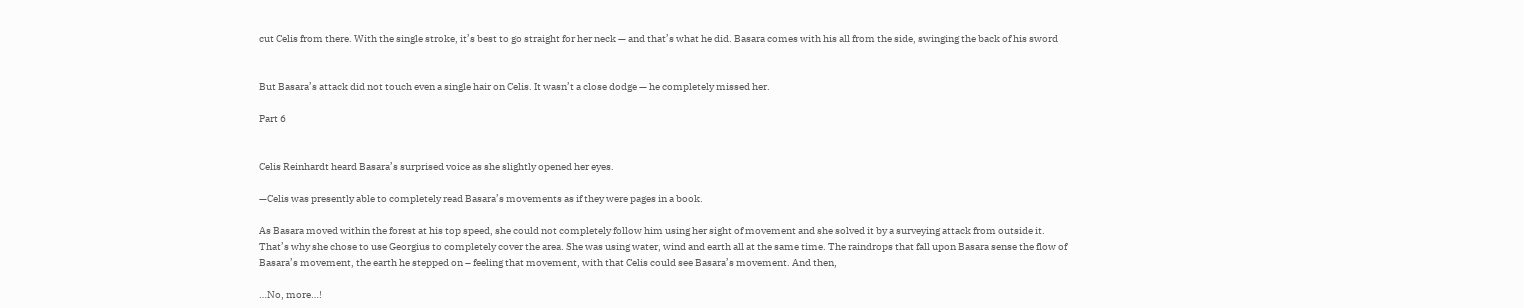cut Celis from there. With the single stroke, it’s best to go straight for her neck — and that’s what he did. Basara comes with his all from the side, swinging the back of his sword


But Basara’s attack did not touch even a single hair on Celis. It wasn’t a close dodge — he completely missed her.

Part 6


Celis Reinhardt heard Basara’s surprised voice as she slightly opened her eyes.

—Celis was presently able to completely read Basara’s movements as if they were pages in a book.

As Basara moved within the forest at his top speed, she could not completely follow him using her sight of movement and she solved it by a surveying attack from outside it. That’s why she chose to use Georgius to completely cover the area. She was using water, wind and earth all at the same time. The raindrops that fall upon Basara sense the flow of Basara’s movement, the earth he stepped on – feeling that movement, with that Celis could see Basara’s movement. And then,

…No, more…!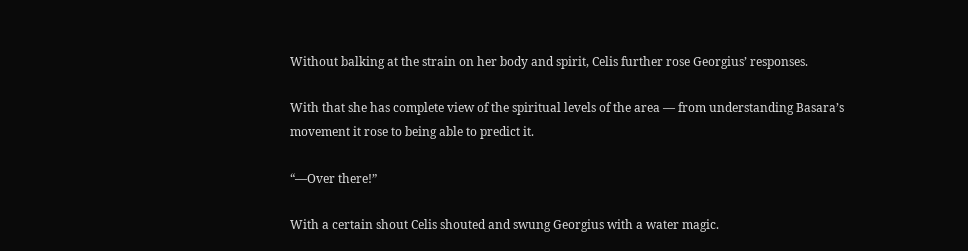Without balking at the strain on her body and spirit, Celis further rose Georgius’ responses.

With that she has complete view of the spiritual levels of the area — from understanding Basara’s movement it rose to being able to predict it.

“—Over there!”

With a certain shout Celis shouted and swung Georgius with a water magic.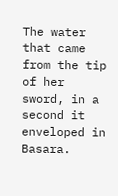The water that came from the tip of her sword, in a second it enveloped in Basara.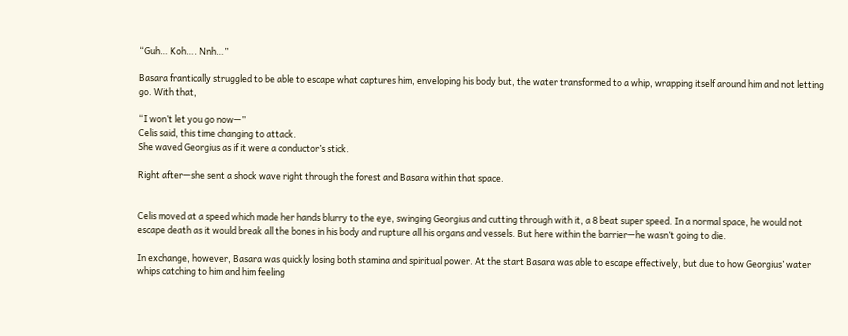“Guh… Koh…. Nnh…”

Basara frantically struggled to be able to escape what captures him, enveloping his body but, the water transformed to a whip, wrapping itself around him and not letting go. With that,

“I won’t let you go now—”
Celis said, this time changing to attack.
She waved Georgius as if it were a conductor’s stick.

Right after—she sent a shock wave right through the forest and Basara within that space.


Celis moved at a speed which made her hands blurry to the eye, swinging Georgius and cutting through with it, a 8 beat super speed. In a normal space, he would not escape death as it would break all the bones in his body and rupture all his organs and vessels. But here within the barrier—he wasn’t going to die.

In exchange, however, Basara was quickly losing both stamina and spiritual power. At the start Basara was able to escape effectively, but due to how Georgius’ water whips catching to him and him feeling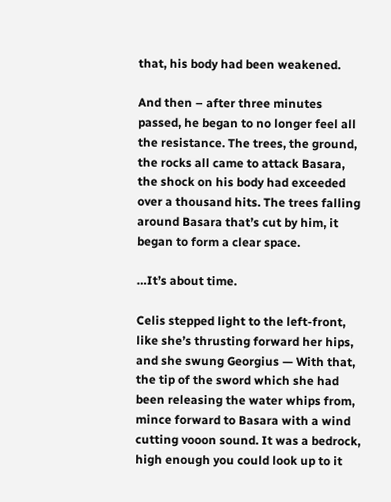that, his body had been weakened.

And then – after three minutes passed, he began to no longer feel all the resistance. The trees, the ground, the rocks all came to attack Basara, the shock on his body had exceeded over a thousand hits. The trees falling around Basara that’s cut by him, it began to form a clear space.

…It’s about time.

Celis stepped light to the left-front, like she’s thrusting forward her hips, and she swung Georgius — With that, the tip of the sword which she had been releasing the water whips from, mince forward to Basara with a wind cutting vooon sound. It was a bedrock, high enough you could look up to it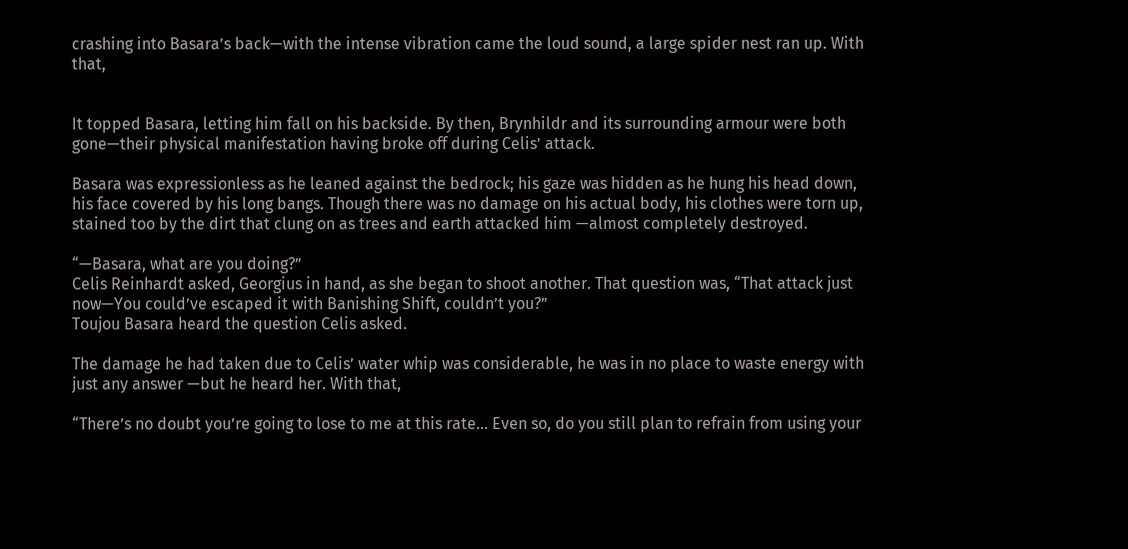crashing into Basara’s back—with the intense vibration came the loud sound, a large spider nest ran up. With that,


It topped Basara, letting him fall on his backside. By then, Brynhildr and its surrounding armour were both gone—their physical manifestation having broke off during Celis’ attack.

Basara was expressionless as he leaned against the bedrock; his gaze was hidden as he hung his head down, his face covered by his long bangs. Though there was no damage on his actual body, his clothes were torn up, stained too by the dirt that clung on as trees and earth attacked him —almost completely destroyed.

“—Basara, what are you doing?”
Celis Reinhardt asked, Georgius in hand, as she began to shoot another. That question was, “That attack just now—You could’ve escaped it with Banishing Shift, couldn’t you?”
Toujou Basara heard the question Celis asked.

The damage he had taken due to Celis’ water whip was considerable, he was in no place to waste energy with just any answer —but he heard her. With that,

“There’s no doubt you’re going to lose to me at this rate… Even so, do you still plan to refrain from using your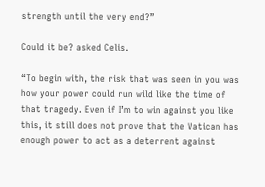strength until the very end?”

Could it be? asked Celis.

“To begin with, the risk that was seen in you was how your power could run wild like the time of that tragedy. Even if I’m to win against you like this, it still does not prove that the Vatican has enough power to act as a deterrent against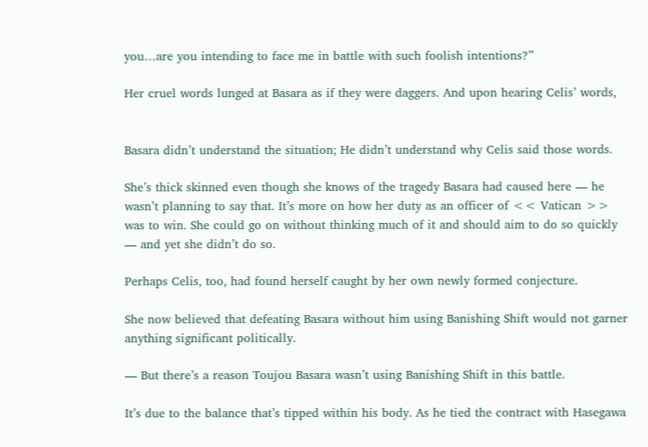you…are you intending to face me in battle with such foolish intentions?”

Her cruel words lunged at Basara as if they were daggers. And upon hearing Celis’ words,


Basara didn’t understand the situation; He didn’t understand why Celis said those words.

She’s thick skinned even though she knows of the tragedy Basara had caused here — he wasn’t planning to say that. It’s more on how her duty as an officer of << Vatican >> was to win. She could go on without thinking much of it and should aim to do so quickly — and yet she didn’t do so.

Perhaps Celis, too, had found herself caught by her own newly formed conjecture.

She now believed that defeating Basara without him using Banishing Shift would not garner anything significant politically.

— But there’s a reason Toujou Basara wasn’t using Banishing Shift in this battle.

It’s due to the balance that’s tipped within his body. As he tied the contract with Hasegawa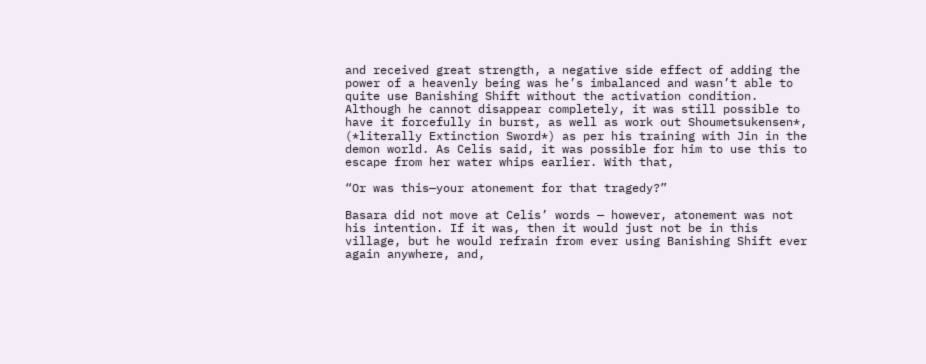and received great strength, a negative side effect of adding the power of a heavenly being was he’s imbalanced and wasn’t able to quite use Banishing Shift without the activation condition. Although he cannot disappear completely, it was still possible to have it forcefully in burst, as well as work out Shoumetsukensen*, (*literally Extinction Sword*) as per his training with Jin in the demon world. As Celis said, it was possible for him to use this to escape from her water whips earlier. With that,

“Or was this—your atonement for that tragedy?”

Basara did not move at Celis’ words — however, atonement was not his intention. If it was, then it would just not be in this village, but he would refrain from ever using Banishing Shift ever again anywhere, and,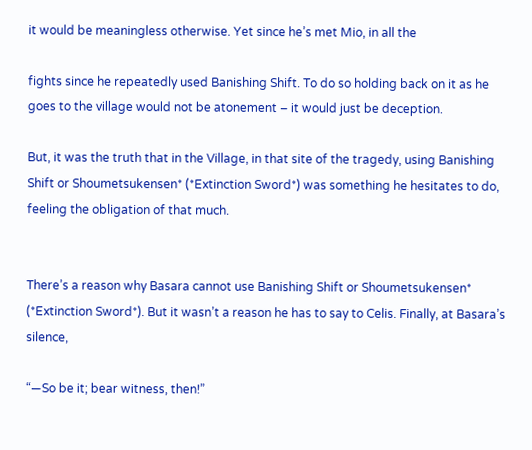it would be meaningless otherwise. Yet since he’s met Mio, in all the

fights since he repeatedly used Banishing Shift. To do so holding back on it as he goes to the village would not be atonement – it would just be deception.

But, it was the truth that in the Village, in that site of the tragedy, using Banishing Shift or Shoumetsukensen* (*Extinction Sword*) was something he hesitates to do, feeling the obligation of that much.


There’s a reason why Basara cannot use Banishing Shift or Shoumetsukensen* (*Extinction Sword*). But it wasn’t a reason he has to say to Celis. Finally, at Basara’s silence,

“—So be it; bear witness, then!”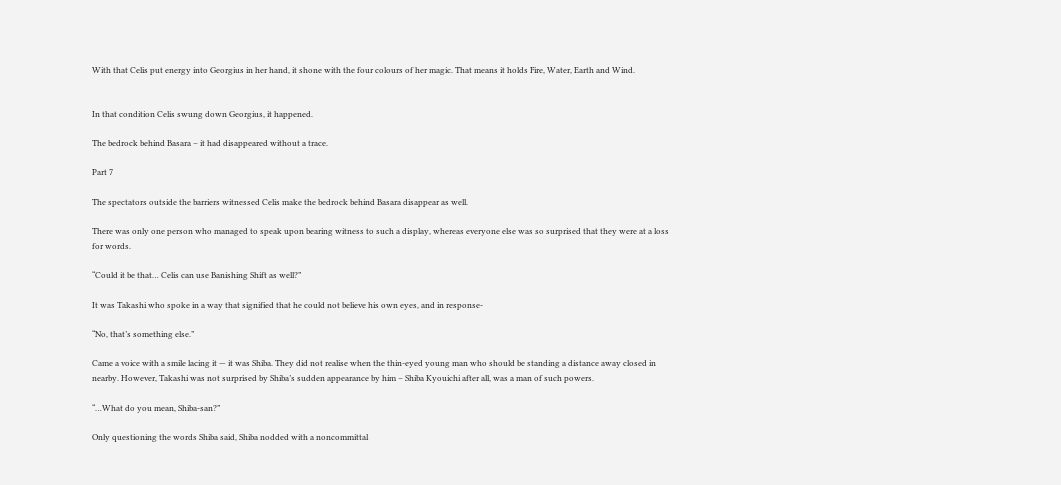With that Celis put energy into Georgius in her hand, it shone with the four colours of her magic. That means it holds Fire, Water, Earth and Wind.


In that condition Celis swung down Georgius, it happened.

The bedrock behind Basara – it had disappeared without a trace.

Part 7

The spectators outside the barriers witnessed Celis make the bedrock behind Basara disappear as well.

There was only one person who managed to speak upon bearing witness to such a display, whereas everyone else was so surprised that they were at a loss for words.

“Could it be that… Celis can use Banishing Shift as well?”

It was Takashi who spoke in a way that signified that he could not believe his own eyes, and in response-

“No, that’s something else.”

Came a voice with a smile lacing it — it was Shiba. They did not realise when the thin-eyed young man who should be standing a distance away closed in nearby. However, Takashi was not surprised by Shiba’s sudden appearance by him – Shiba Kyouichi after all, was a man of such powers.

“…What do you mean, Shiba-san?”

Only questioning the words Shiba said, Shiba nodded with a noncommittal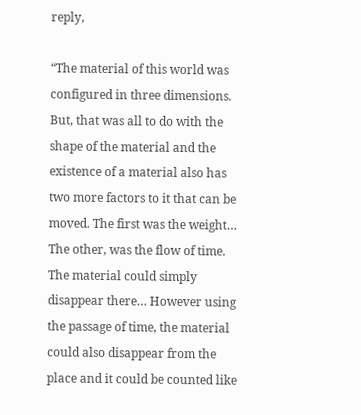reply,

“The material of this world was configured in three dimensions. But, that was all to do with the shape of the material and the existence of a material also has two more factors to it that can be moved. The first was the weight… The other, was the flow of time. The material could simply disappear there… However using the passage of time, the material could also disappear from the place and it could be counted like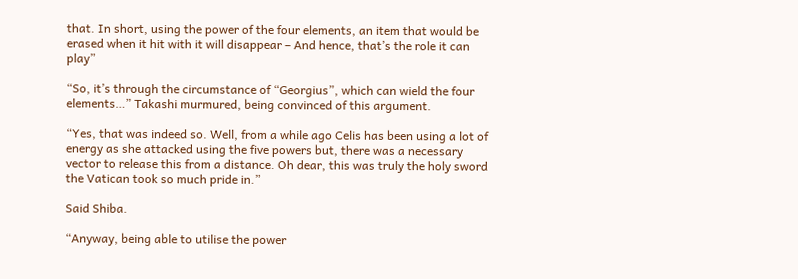that. In short, using the power of the four elements, an item that would be erased when it hit with it will disappear – And hence, that’s the role it can play”

“So, it’s through the circumstance of “Georgius”, which can wield the four elements…” Takashi murmured, being convinced of this argument.

“Yes, that was indeed so. Well, from a while ago Celis has been using a lot of energy as she attacked using the five powers but, there was a necessary vector to release this from a distance. Oh dear, this was truly the holy sword the Vatican took so much pride in.”

Said Shiba.

“Anyway, being able to utilise the power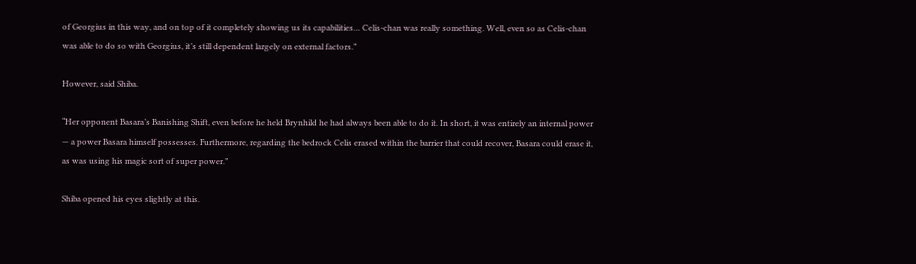of Georgius in this way, and on top of it completely showing us its capabilities… Celis-chan was really something. Well, even so as Celis-chan was able to do so with Georgius, it’s still dependent largely on external factors.”

However, said Shiba.

“Her opponent Basara’s Banishing Shift, even before he held Brynhild he had always been able to do it. In short, it was entirely an internal power — a power Basara himself possesses. Furthermore, regarding the bedrock Celis erased within the barrier that could recover, Basara could erase it, as was using his magic sort of super power.”

Shiba opened his eyes slightly at this.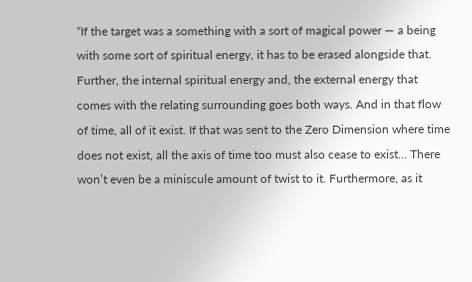“If the target was a something with a sort of magical power — a being with some sort of spiritual energy, it has to be erased alongside that. Further, the internal spiritual energy and, the external energy that comes with the relating surrounding goes both ways. And in that flow of time, all of it exist. If that was sent to the Zero Dimension where time does not exist, all the axis of time too must also cease to exist… There won’t even be a miniscule amount of twist to it. Furthermore, as it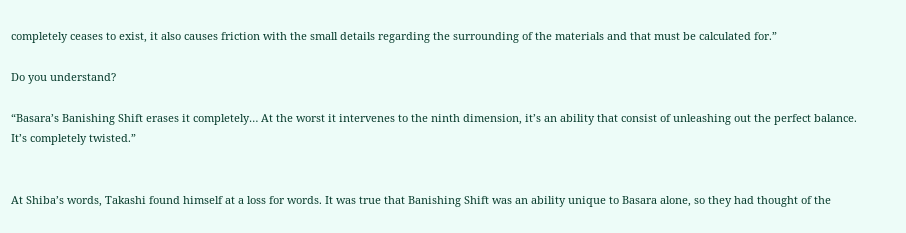completely ceases to exist, it also causes friction with the small details regarding the surrounding of the materials and that must be calculated for.”

Do you understand?

“Basara’s Banishing Shift erases it completely… At the worst it intervenes to the ninth dimension, it’s an ability that consist of unleashing out the perfect balance. It’s completely twisted.”


At Shiba’s words, Takashi found himself at a loss for words. It was true that Banishing Shift was an ability unique to Basara alone, so they had thought of the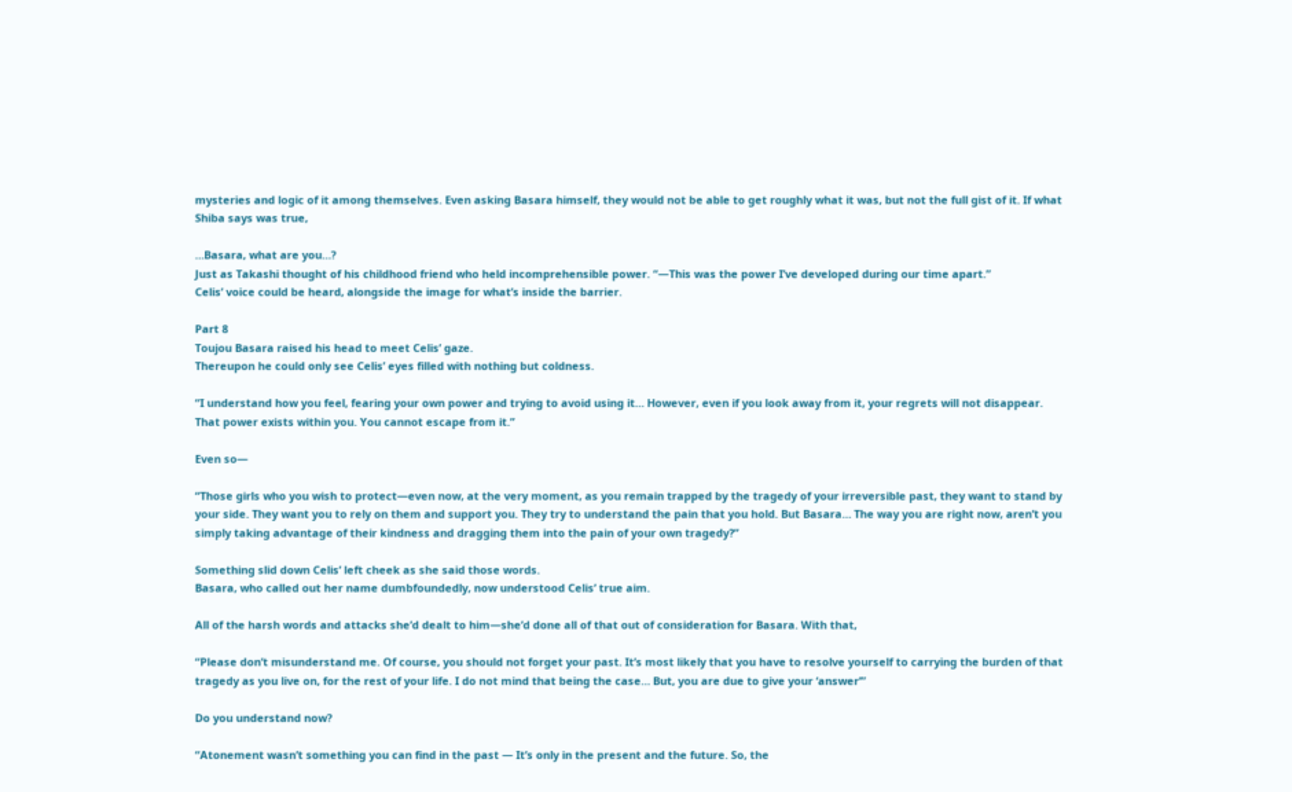mysteries and logic of it among themselves. Even asking Basara himself, they would not be able to get roughly what it was, but not the full gist of it. If what Shiba says was true,

…Basara, what are you…?
Just as Takashi thought of his childhood friend who held incomprehensible power. “—This was the power I’ve developed during our time apart.”
Celis’ voice could be heard, alongside the image for what’s inside the barrier.

Part 8
Toujou Basara raised his head to meet Celis’ gaze.
Thereupon he could only see Celis’ eyes filled with nothing but coldness.

“I understand how you feel, fearing your own power and trying to avoid using it… However, even if you look away from it, your regrets will not disappear. That power exists within you. You cannot escape from it.”

Even so—

“Those girls who you wish to protect—even now, at the very moment, as you remain trapped by the tragedy of your irreversible past, they want to stand by your side. They want you to rely on them and support you. They try to understand the pain that you hold. But Basara… The way you are right now, aren’t you simply taking advantage of their kindness and dragging them into the pain of your own tragedy?”

Something slid down Celis’ left cheek as she said those words.
Basara, who called out her name dumbfoundedly, now understood Celis’ true aim.

All of the harsh words and attacks she’d dealt to him—she’d done all of that out of consideration for Basara. With that,

“Please don’t misunderstand me. Of course, you should not forget your past. It’s most likely that you have to resolve yourself to carrying the burden of that tragedy as you live on, for the rest of your life. I do not mind that being the case… But, you are due to give your ‘answer’”

Do you understand now?

“Atonement wasn’t something you can find in the past — It’s only in the present and the future. So, the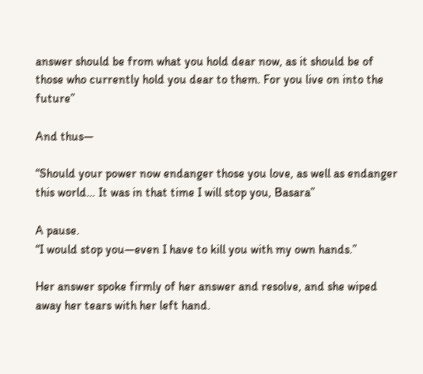answer should be from what you hold dear now, as it should be of those who currently hold you dear to them. For you live on into the future”

And thus—

“Should your power now endanger those you love, as well as endanger this world… It was in that time I will stop you, Basara”

A pause.
“I would stop you—even I have to kill you with my own hands.”

Her answer spoke firmly of her answer and resolve, and she wiped away her tears with her left hand.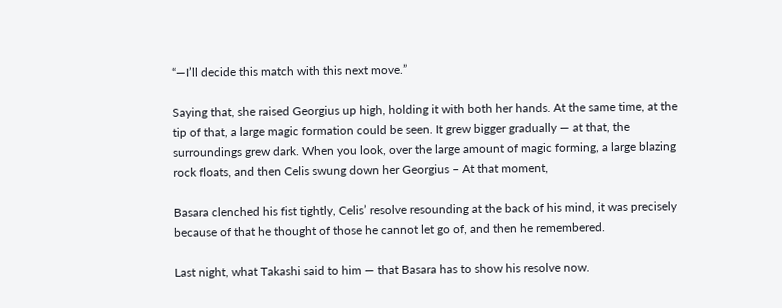“—I’ll decide this match with this next move.”

Saying that, she raised Georgius up high, holding it with both her hands. At the same time, at the tip of that, a large magic formation could be seen. It grew bigger gradually — at that, the surroundings grew dark. When you look, over the large amount of magic forming, a large blazing rock floats, and then Celis swung down her Georgius – At that moment,

Basara clenched his fist tightly, Celis’ resolve resounding at the back of his mind, it was precisely because of that he thought of those he cannot let go of, and then he remembered.

Last night, what Takashi said to him — that Basara has to show his resolve now.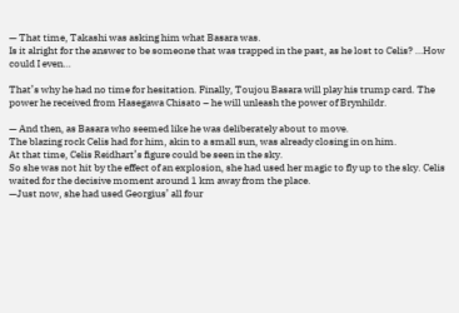— That time, Takashi was asking him what Basara was.
Is it alright for the answer to be someone that was trapped in the past, as he lost to Celis? …How could I even…

That’s why he had no time for hesitation. Finally, Toujou Basara will play his trump card. The power he received from Hasegawa Chisato – he will unleash the power of Brynhildr.

— And then, as Basara who seemed like he was deliberately about to move.
The blazing rock Celis had for him, akin to a small sun, was already closing in on him.
At that time, Celis Reidhart’s figure could be seen in the sky.
So she was not hit by the effect of an explosion, she had used her magic to fly up to the sky. Celis waited for the decisive moment around 1 km away from the place.
—Just now, she had used Georgius’ all four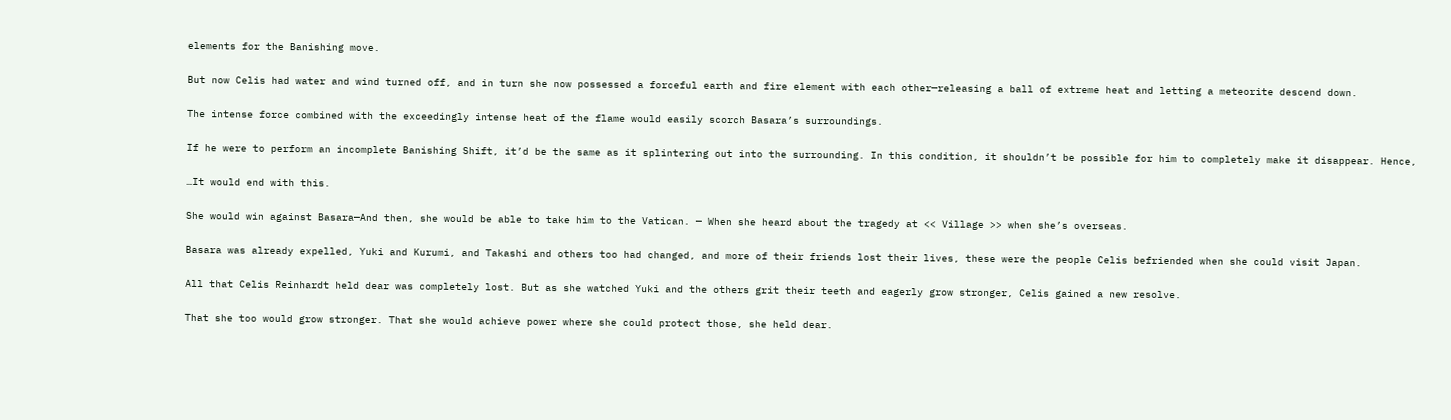elements for the Banishing move.

But now Celis had water and wind turned off, and in turn she now possessed a forceful earth and fire element with each other—releasing a ball of extreme heat and letting a meteorite descend down.

The intense force combined with the exceedingly intense heat of the flame would easily scorch Basara’s surroundings.

If he were to perform an incomplete Banishing Shift, it’d be the same as it splintering out into the surrounding. In this condition, it shouldn’t be possible for him to completely make it disappear. Hence,

…It would end with this.

She would win against Basara—And then, she would be able to take him to the Vatican. — When she heard about the tragedy at << Village >> when she’s overseas.

Basara was already expelled, Yuki and Kurumi, and Takashi and others too had changed, and more of their friends lost their lives, these were the people Celis befriended when she could visit Japan.

All that Celis Reinhardt held dear was completely lost. But as she watched Yuki and the others grit their teeth and eagerly grow stronger, Celis gained a new resolve.

That she too would grow stronger. That she would achieve power where she could protect those, she held dear.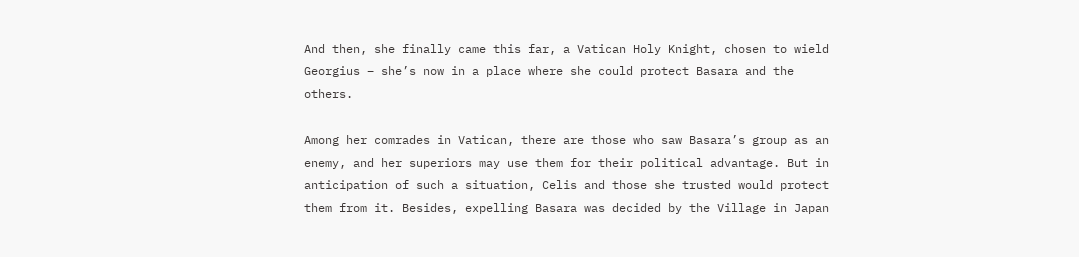And then, she finally came this far, a Vatican Holy Knight, chosen to wield Georgius – she’s now in a place where she could protect Basara and the others.

Among her comrades in Vatican, there are those who saw Basara’s group as an enemy, and her superiors may use them for their political advantage. But in anticipation of such a situation, Celis and those she trusted would protect them from it. Besides, expelling Basara was decided by the Village in Japan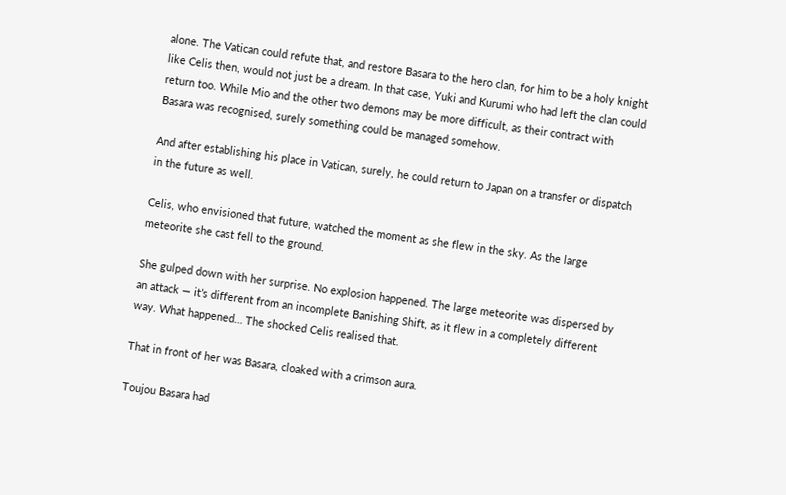alone. The Vatican could refute that, and restore Basara to the hero clan, for him to be a holy knight like Celis then, would not just be a dream. In that case, Yuki and Kurumi who had left the clan could return too. While Mio and the other two demons may be more difficult, as their contract with Basara was recognised, surely something could be managed somehow.

And after establishing his place in Vatican, surely, he could return to Japan on a transfer or dispatch in the future as well.

Celis, who envisioned that future, watched the moment as she flew in the sky. As the large meteorite she cast fell to the ground.

She gulped down with her surprise. No explosion happened. The large meteorite was dispersed by an attack — it’s different from an incomplete Banishing Shift, as it flew in a completely different way. What happened… The shocked Celis realised that.

That in front of her was Basara, cloaked with a crimson aura.

Toujou Basara had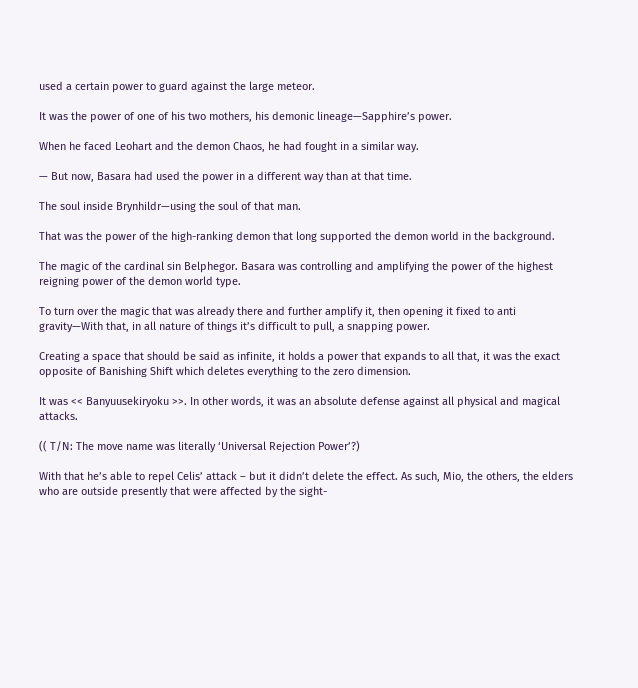used a certain power to guard against the large meteor.

It was the power of one of his two mothers, his demonic lineage—Sapphire’s power.

When he faced Leohart and the demon Chaos, he had fought in a similar way.

— But now, Basara had used the power in a different way than at that time.

The soul inside Brynhildr—using the soul of that man.

That was the power of the high-ranking demon that long supported the demon world in the background.

The magic of the cardinal sin Belphegor. Basara was controlling and amplifying the power of the highest reigning power of the demon world type.

To turn over the magic that was already there and further amplify it, then opening it fixed to anti gravity—With that, in all nature of things it’s difficult to pull, a snapping power.

Creating a space that should be said as infinite, it holds a power that expands to all that, it was the exact opposite of Banishing Shift which deletes everything to the zero dimension.

It was << Banyuusekiryoku >>. In other words, it was an absolute defense against all physical and magical attacks.

(( T/N: The move name was literally ‘Universal Rejection Power’?)

With that he’s able to repel Celis’ attack – but it didn’t delete the effect. As such, Mio, the others, the elders who are outside presently that were affected by the sight-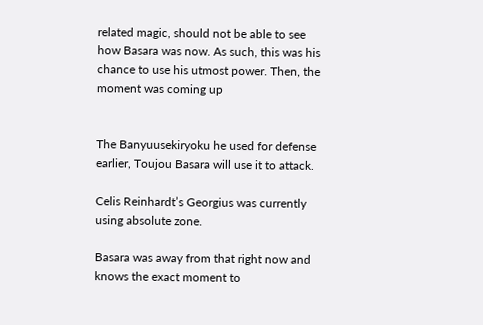related magic, should not be able to see how Basara was now. As such, this was his chance to use his utmost power. Then, the moment was coming up


The Banyuusekiryoku he used for defense earlier, Toujou Basara will use it to attack.

Celis Reinhardt’s Georgius was currently using absolute zone.

Basara was away from that right now and knows the exact moment to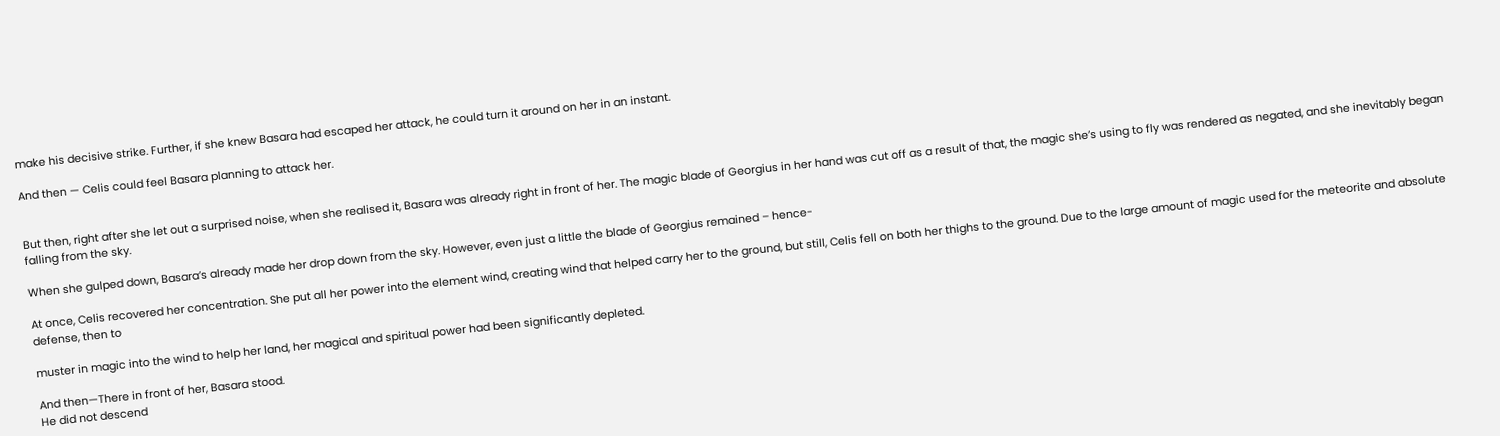make his decisive strike. Further, if she knew Basara had escaped her attack, he could turn it around on her in an instant.

And then — Celis could feel Basara planning to attack her.


But then, right after she let out a surprised noise, when she realised it, Basara was already right in front of her. The magic blade of Georgius in her hand was cut off as a result of that, the magic she’s using to fly was rendered as negated, and she inevitably began falling from the sky.

When she gulped down, Basara’s already made her drop down from the sky. However, even just a little the blade of Georgius remained – hence-

At once, Celis recovered her concentration. She put all her power into the element wind, creating wind that helped carry her to the ground, but still, Celis fell on both her thighs to the ground. Due to the large amount of magic used for the meteorite and absolute defense, then to

muster in magic into the wind to help her land, her magical and spiritual power had been significantly depleted.

And then—There in front of her, Basara stood.
He did not descend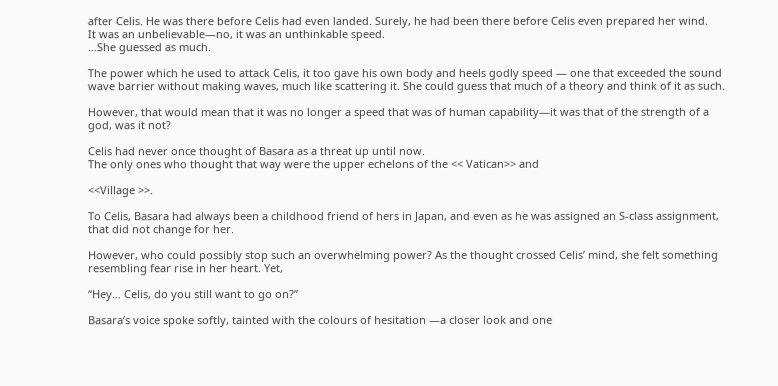after Celis. He was there before Celis had even landed. Surely, he had been there before Celis even prepared her wind.
It was an unbelievable—no, it was an unthinkable speed.
…She guessed as much.

The power which he used to attack Celis, it too gave his own body and heels godly speed — one that exceeded the sound wave barrier without making waves, much like scattering it. She could guess that much of a theory and think of it as such.

However, that would mean that it was no longer a speed that was of human capability—it was that of the strength of a god, was it not?

Celis had never once thought of Basara as a threat up until now.
The only ones who thought that way were the upper echelons of the << Vatican>> and

<<Village >>.

To Celis, Basara had always been a childhood friend of hers in Japan, and even as he was assigned an S-class assignment, that did not change for her.

However, who could possibly stop such an overwhelming power? As the thought crossed Celis’ mind, she felt something resembling fear rise in her heart. Yet,

“Hey… Celis, do you still want to go on?”

Basara’s voice spoke softly, tainted with the colours of hesitation —a closer look and one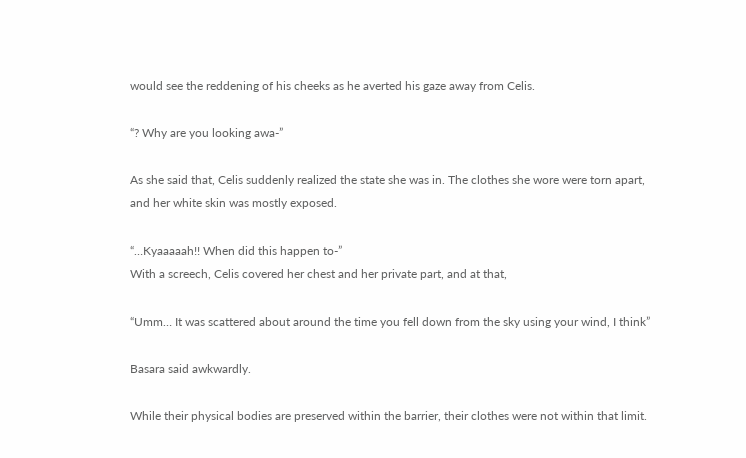would see the reddening of his cheeks as he averted his gaze away from Celis.

“? Why are you looking awa-”

As she said that, Celis suddenly realized the state she was in. The clothes she wore were torn apart, and her white skin was mostly exposed.

“…Kyaaaaah!! When did this happen to-”
With a screech, Celis covered her chest and her private part, and at that,

“Umm… It was scattered about around the time you fell down from the sky using your wind, I think”

Basara said awkwardly.

While their physical bodies are preserved within the barrier, their clothes were not within that limit.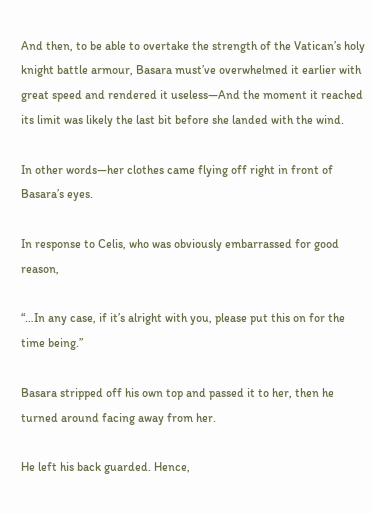And then, to be able to overtake the strength of the Vatican’s holy knight battle armour, Basara must’ve overwhelmed it earlier with great speed and rendered it useless—And the moment it reached its limit was likely the last bit before she landed with the wind.

In other words—her clothes came flying off right in front of Basara’s eyes.

In response to Celis, who was obviously embarrassed for good reason,

“…In any case, if it’s alright with you, please put this on for the time being.”

Basara stripped off his own top and passed it to her, then he turned around facing away from her.

He left his back guarded. Hence,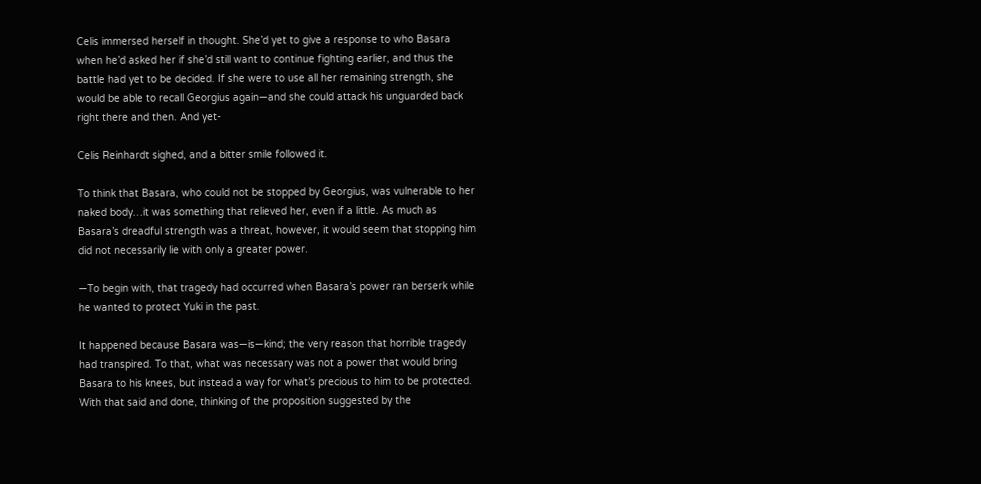Celis immersed herself in thought. She’d yet to give a response to who Basara when he’d asked her if she’d still want to continue fighting earlier, and thus the battle had yet to be decided. If she were to use all her remaining strength, she would be able to recall Georgius again—and she could attack his unguarded back right there and then. And yet-

Celis Reinhardt sighed, and a bitter smile followed it.

To think that Basara, who could not be stopped by Georgius, was vulnerable to her naked body…it was something that relieved her, even if a little. As much as Basara’s dreadful strength was a threat, however, it would seem that stopping him did not necessarily lie with only a greater power.

—To begin with, that tragedy had occurred when Basara’s power ran berserk while he wanted to protect Yuki in the past.

It happened because Basara was—is—kind; the very reason that horrible tragedy had transpired. To that, what was necessary was not a power that would bring Basara to his knees, but instead a way for what’s precious to him to be protected. With that said and done, thinking of the proposition suggested by the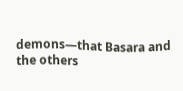demons—that Basara and the others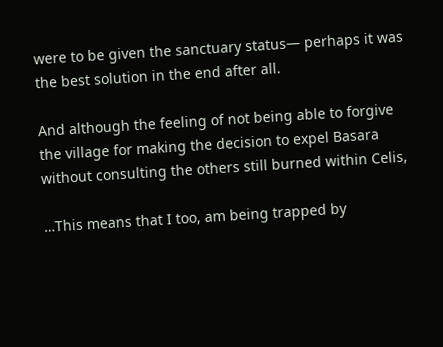were to be given the sanctuary status— perhaps it was the best solution in the end after all.

And although the feeling of not being able to forgive the village for making the decision to expel Basara without consulting the others still burned within Celis,

…This means that I too, am being trapped by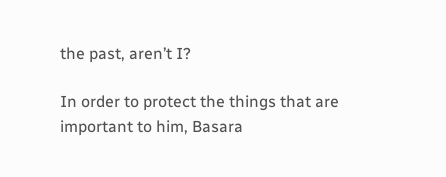the past, aren’t I?

In order to protect the things that are important to him, Basara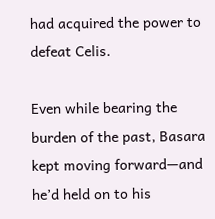had acquired the power to defeat Celis.

Even while bearing the burden of the past, Basara kept moving forward—and he’d held on to his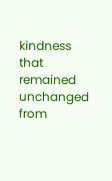kindness that remained unchanged from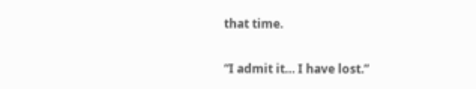that time.

“I admit it… I have lost.”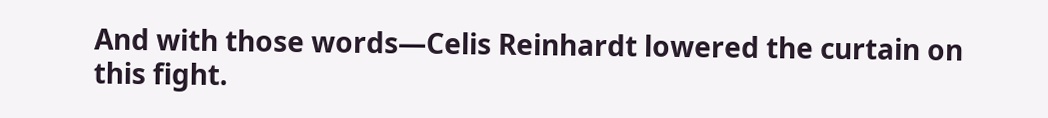And with those words—Celis Reinhardt lowered the curtain on this fight.